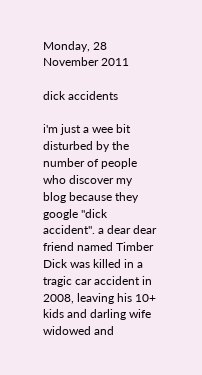Monday, 28 November 2011

dick accidents

i'm just a wee bit disturbed by the number of people who discover my blog because they google "dick accident". a dear dear friend named Timber Dick was killed in a tragic car accident in 2008, leaving his 10+ kids and darling wife widowed and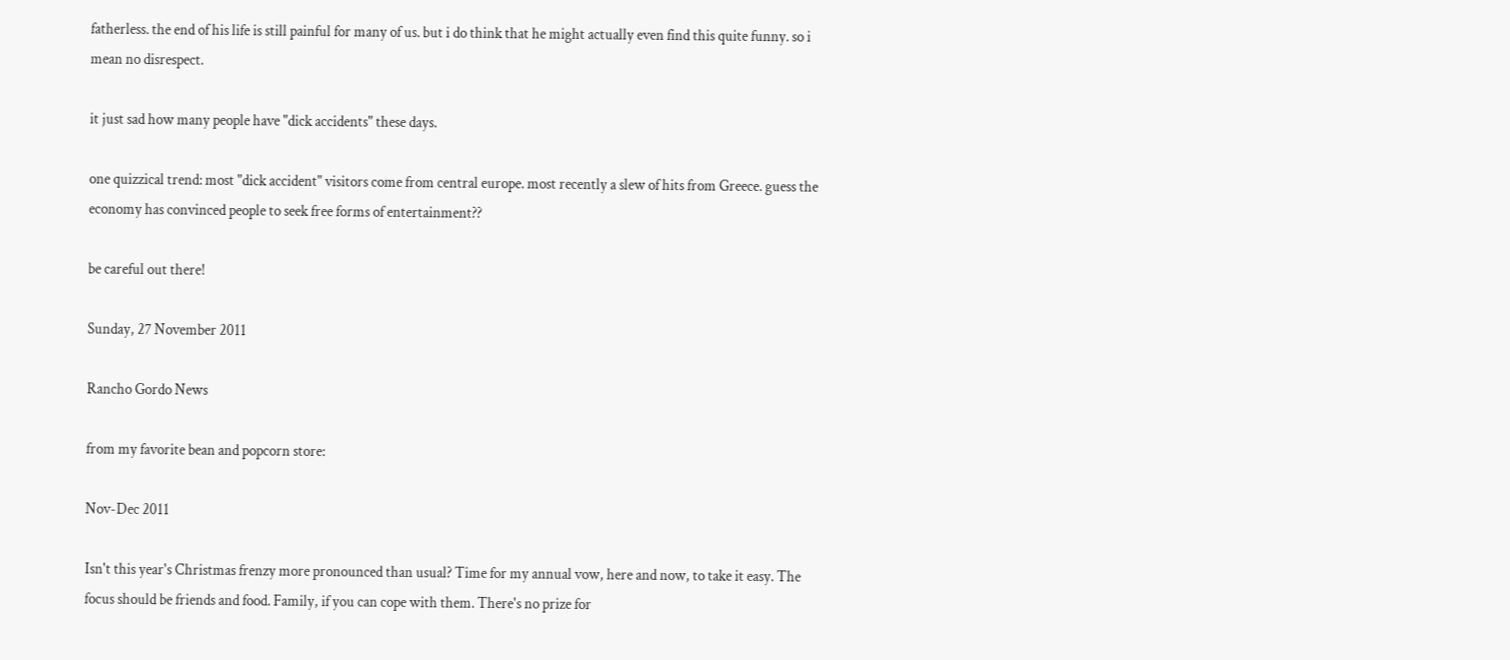fatherless. the end of his life is still painful for many of us. but i do think that he might actually even find this quite funny. so i mean no disrespect.

it just sad how many people have "dick accidents" these days.

one quizzical trend: most "dick accident" visitors come from central europe. most recently a slew of hits from Greece. guess the economy has convinced people to seek free forms of entertainment??

be careful out there!

Sunday, 27 November 2011

Rancho Gordo News

from my favorite bean and popcorn store:

Nov-Dec 2011

Isn't this year's Christmas frenzy more pronounced than usual? Time for my annual vow, here and now, to take it easy. The focus should be friends and food. Family, if you can cope with them. There's no prize for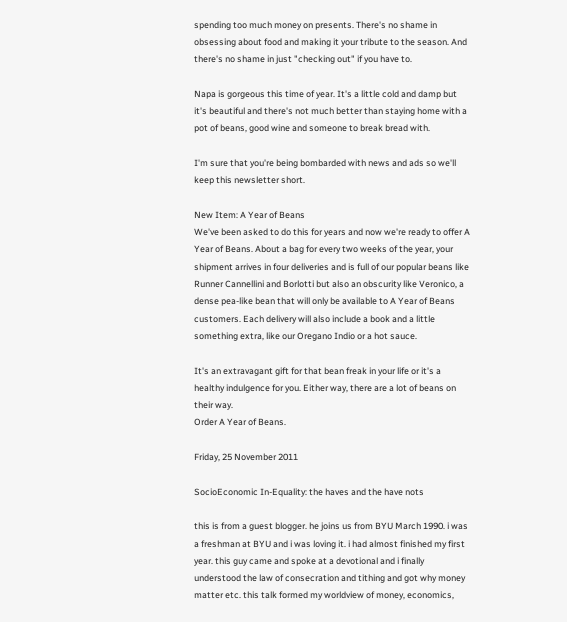spending too much money on presents. There's no shame in obsessing about food and making it your tribute to the season. And there's no shame in just "checking out" if you have to.

Napa is gorgeous this time of year. It's a little cold and damp but it's beautiful and there's not much better than staying home with a pot of beans, good wine and someone to break bread with.

I'm sure that you're being bombarded with news and ads so we'll keep this newsletter short.

New Item: A Year of Beans
We've been asked to do this for years and now we're ready to offer A Year of Beans. About a bag for every two weeks of the year, your shipment arrives in four deliveries and is full of our popular beans like Runner Cannellini and Borlotti but also an obscurity like Veronico, a dense pea-like bean that will only be available to A Year of Beans customers. Each delivery will also include a book and a little something extra, like our Oregano Indio or a hot sauce.

It's an extravagant gift for that bean freak in your life or it's a healthy indulgence for you. Either way, there are a lot of beans on their way.
Order A Year of Beans.

Friday, 25 November 2011

SocioEconomic In-Equality: the haves and the have nots

this is from a guest blogger. he joins us from BYU March 1990. i was a freshman at BYU and i was loving it. i had almost finished my first year. this guy came and spoke at a devotional and i finally understood the law of consecration and tithing and got why money matter etc. this talk formed my worldview of money, economics,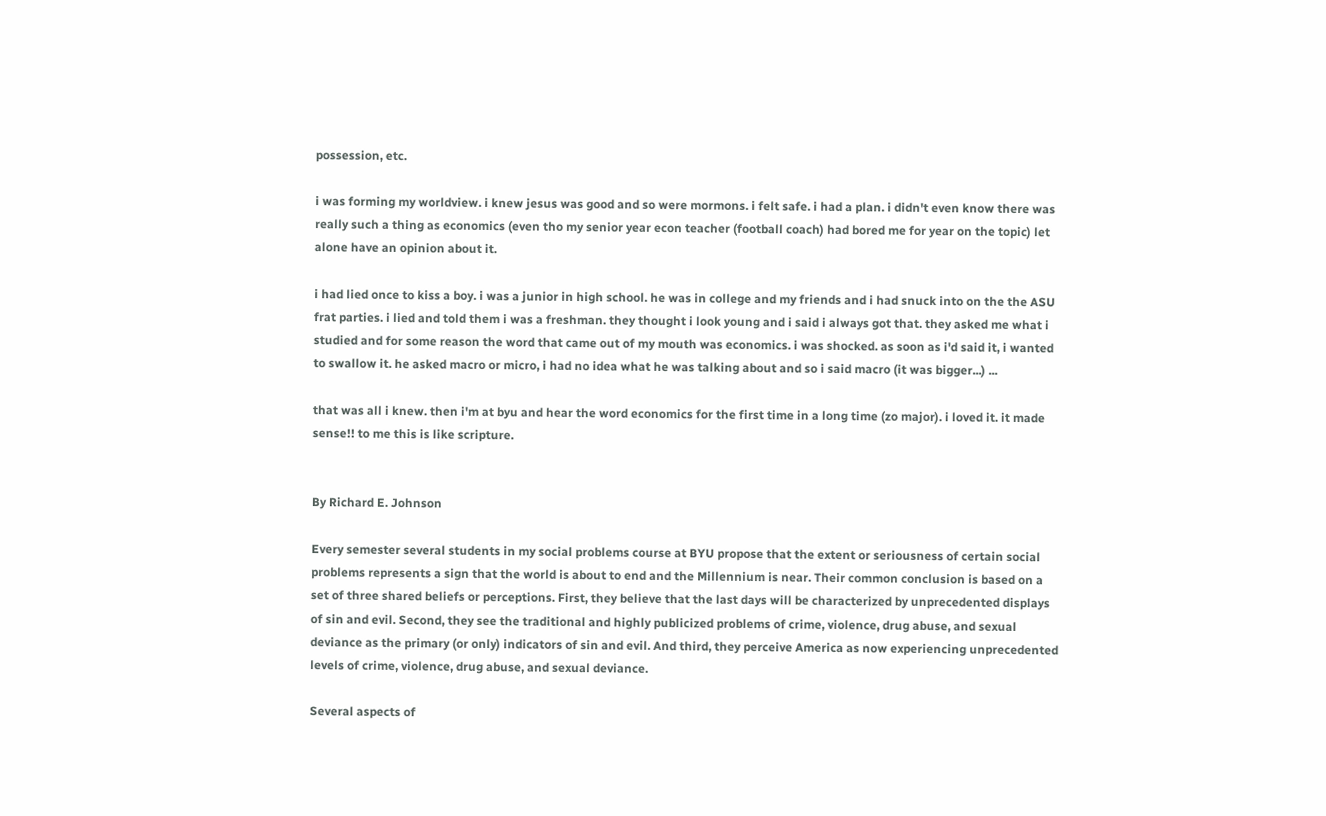possession, etc.

i was forming my worldview. i knew jesus was good and so were mormons. i felt safe. i had a plan. i didn't even know there was really such a thing as economics (even tho my senior year econ teacher (football coach) had bored me for year on the topic) let alone have an opinion about it.

i had lied once to kiss a boy. i was a junior in high school. he was in college and my friends and i had snuck into on the the ASU frat parties. i lied and told them i was a freshman. they thought i look young and i said i always got that. they asked me what i studied and for some reason the word that came out of my mouth was economics. i was shocked. as soon as i'd said it, i wanted to swallow it. he asked macro or micro, i had no idea what he was talking about and so i said macro (it was bigger...) ...

that was all i knew. then i'm at byu and hear the word economics for the first time in a long time (zo major). i loved it. it made sense!! to me this is like scripture.


By Richard E. Johnson

Every semester several students in my social problems course at BYU propose that the extent or seriousness of certain social problems represents a sign that the world is about to end and the Millennium is near. Their common conclusion is based on a set of three shared beliefs or perceptions. First, they believe that the last days will be characterized by unprecedented displays of sin and evil. Second, they see the traditional and highly publicized problems of crime, violence, drug abuse, and sexual deviance as the primary (or only) indicators of sin and evil. And third, they perceive America as now experiencing unprecedented levels of crime, violence, drug abuse, and sexual deviance.

Several aspects of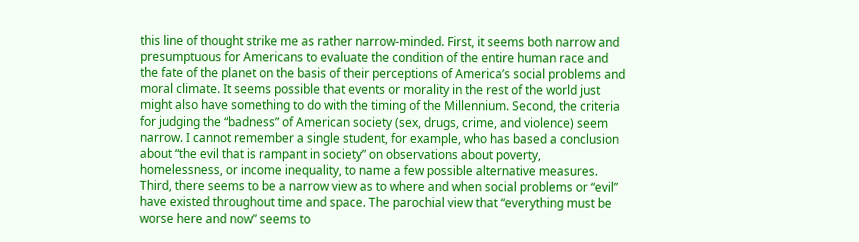this line of thought strike me as rather narrow-minded. First, it seems both narrow and presumptuous for Americans to evaluate the condition of the entire human race and the fate of the planet on the basis of their perceptions of America’s social problems and moral climate. It seems possible that events or morality in the rest of the world just might also have something to do with the timing of the Millennium. Second, the criteria for judging the “badness” of American society (sex, drugs, crime, and violence) seem narrow. I cannot remember a single student, for example, who has based a conclusion about “the evil that is rampant in society” on observations about poverty, homelessness, or income inequality, to name a few possible alternative measures. Third, there seems to be a narrow view as to where and when social problems or “evil” have existed throughout time and space. The parochial view that “everything must be worse here and now” seems to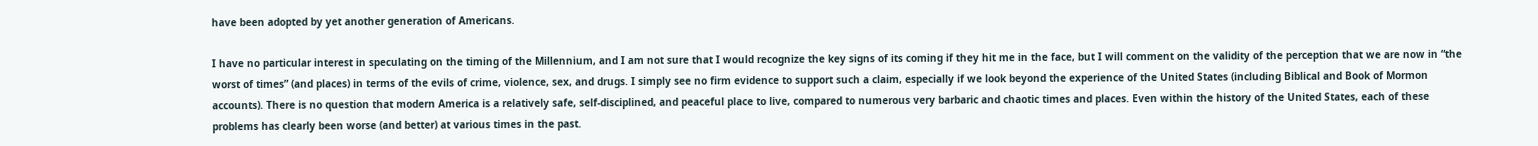have been adopted by yet another generation of Americans.

I have no particular interest in speculating on the timing of the Millennium, and I am not sure that I would recognize the key signs of its coming if they hit me in the face, but I will comment on the validity of the perception that we are now in “the worst of times” (and places) in terms of the evils of crime, violence, sex, and drugs. I simply see no firm evidence to support such a claim, especially if we look beyond the experience of the United States (including Biblical and Book of Mormon accounts). There is no question that modern America is a relatively safe, self-disciplined, and peaceful place to live, compared to numerous very barbaric and chaotic times and places. Even within the history of the United States, each of these problems has clearly been worse (and better) at various times in the past.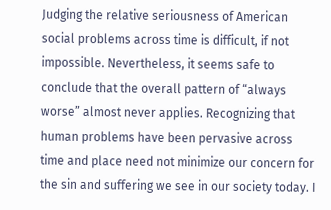Judging the relative seriousness of American social problems across time is difficult, if not impossible. Nevertheless, it seems safe to conclude that the overall pattern of “always worse” almost never applies. Recognizing that human problems have been pervasive across time and place need not minimize our concern for the sin and suffering we see in our society today. I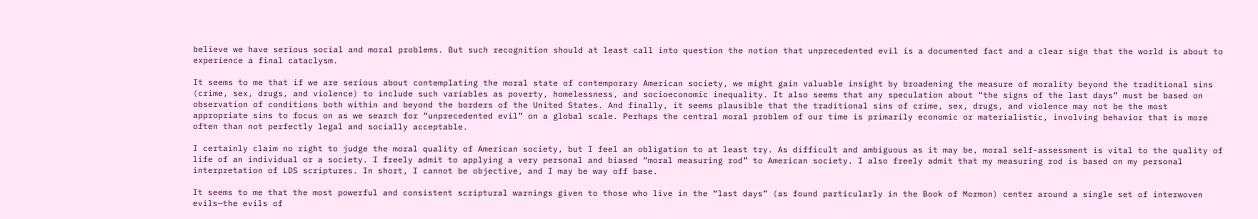believe we have serious social and moral problems. But such recognition should at least call into question the notion that unprecedented evil is a documented fact and a clear sign that the world is about to experience a final cataclysm.

It seems to me that if we are serious about contemplating the moral state of contemporary American society, we might gain valuable insight by broadening the measure of morality beyond the traditional sins (crime, sex, drugs, and violence) to include such variables as poverty, homelessness, and socioeconomic inequality. It also seems that any speculation about “the signs of the last days” must be based on observation of conditions both within and beyond the borders of the United States. And finally, it seems plausible that the traditional sins of crime, sex, drugs, and violence may not be the most appropriate sins to focus on as we search for “unprecedented evil” on a global scale. Perhaps the central moral problem of our time is primarily economic or materialistic, involving behavior that is more often than not perfectly legal and socially acceptable.

I certainly claim no right to judge the moral quality of American society, but I feel an obligation to at least try. As difficult and ambiguous as it may be, moral self-assessment is vital to the quality of life of an individual or a society. I freely admit to applying a very personal and biased “moral measuring rod” to American society. I also freely admit that my measuring rod is based on my personal interpretation of LDS scriptures. In short, I cannot be objective, and I may be way off base.

It seems to me that the most powerful and consistent scriptural warnings given to those who live in the “last days” (as found particularly in the Book of Mormon) center around a single set of interwoven evils—the evils of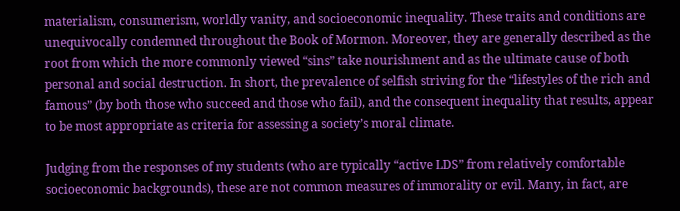materialism, consumerism, worldly vanity, and socioeconomic inequality. These traits and conditions are unequivocally condemned throughout the Book of Mormon. Moreover, they are generally described as the root from which the more commonly viewed “sins” take nourishment and as the ultimate cause of both personal and social destruction. In short, the prevalence of selfish striving for the “lifestyles of the rich and famous” (by both those who succeed and those who fail), and the consequent inequality that results, appear to be most appropriate as criteria for assessing a society’s moral climate.

Judging from the responses of my students (who are typically “active LDS” from relatively comfortable socioeconomic backgrounds), these are not common measures of immorality or evil. Many, in fact, are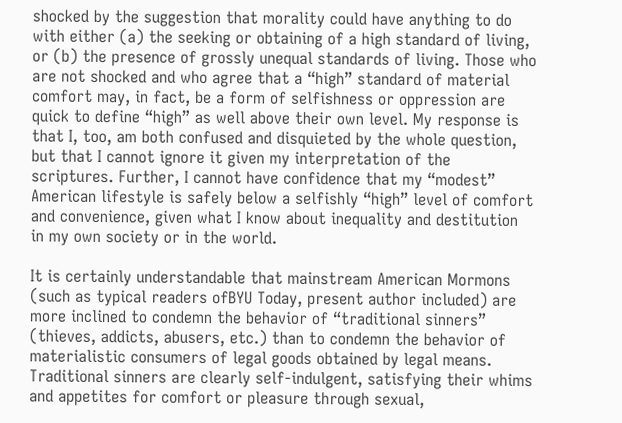shocked by the suggestion that morality could have anything to do with either (a) the seeking or obtaining of a high standard of living, or (b) the presence of grossly unequal standards of living. Those who are not shocked and who agree that a “high” standard of material comfort may, in fact, be a form of selfishness or oppression are quick to define “high” as well above their own level. My response is that I, too, am both confused and disquieted by the whole question, but that I cannot ignore it given my interpretation of the scriptures. Further, I cannot have confidence that my “modest” American lifestyle is safely below a selfishly “high” level of comfort and convenience, given what I know about inequality and destitution in my own society or in the world.

It is certainly understandable that mainstream American Mormons (such as typical readers ofBYU Today, present author included) are more inclined to condemn the behavior of “traditional sinners” (thieves, addicts, abusers, etc.) than to condemn the behavior of materialistic consumers of legal goods obtained by legal means. Traditional sinners are clearly self-indulgent, satisfying their whims and appetites for comfort or pleasure through sexual,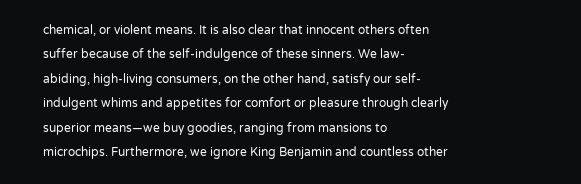chemical, or violent means. It is also clear that innocent others often suffer because of the self-indulgence of these sinners. We law-abiding, high-living consumers, on the other hand, satisfy our self-indulgent whims and appetites for comfort or pleasure through clearly superior means—we buy goodies, ranging from mansions to microchips. Furthermore, we ignore King Benjamin and countless other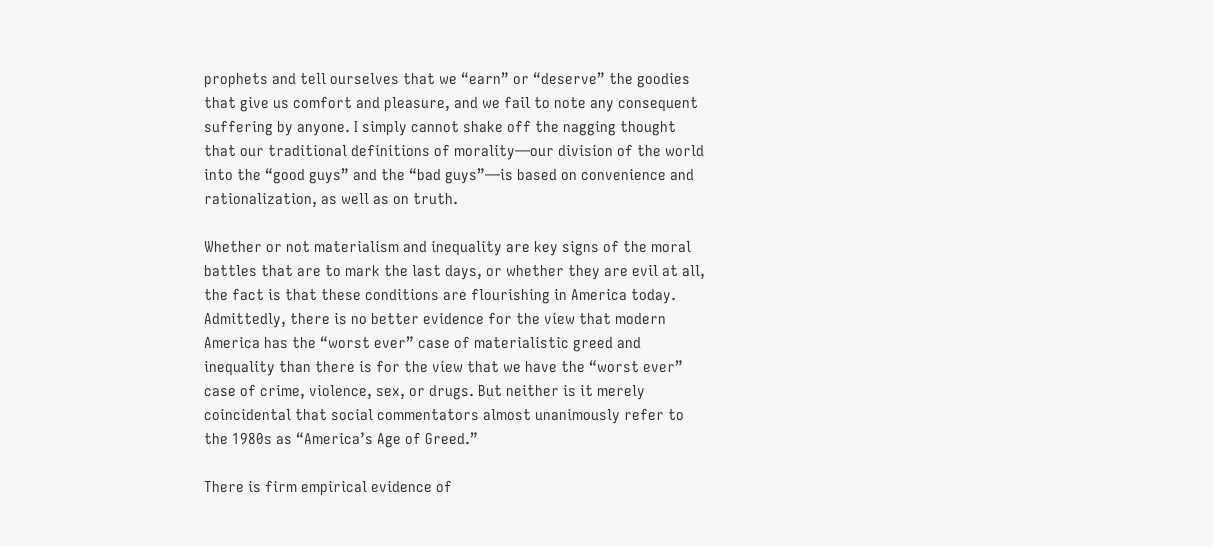prophets and tell ourselves that we “earn” or “deserve” the goodies that give us comfort and pleasure, and we fail to note any consequent suffering by anyone. I simply cannot shake off the nagging thought that our traditional definitions of morality—our division of the world into the “good guys” and the “bad guys”—is based on convenience and rationalization, as well as on truth.

Whether or not materialism and inequality are key signs of the moral battles that are to mark the last days, or whether they are evil at all, the fact is that these conditions are flourishing in America today. Admittedly, there is no better evidence for the view that modern America has the “worst ever” case of materialistic greed and inequality than there is for the view that we have the “worst ever” case of crime, violence, sex, or drugs. But neither is it merely coincidental that social commentators almost unanimously refer to the 1980s as “America’s Age of Greed.”

There is firm empirical evidence of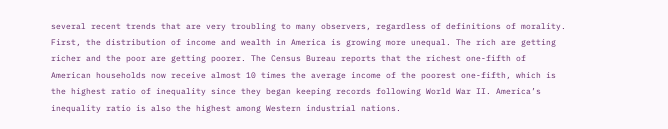several recent trends that are very troubling to many observers, regardless of definitions of morality. First, the distribution of income and wealth in America is growing more unequal. The rich are getting richer and the poor are getting poorer. The Census Bureau reports that the richest one-fifth of American households now receive almost 10 times the average income of the poorest one-fifth, which is the highest ratio of inequality since they began keeping records following World War II. America’s inequality ratio is also the highest among Western industrial nations.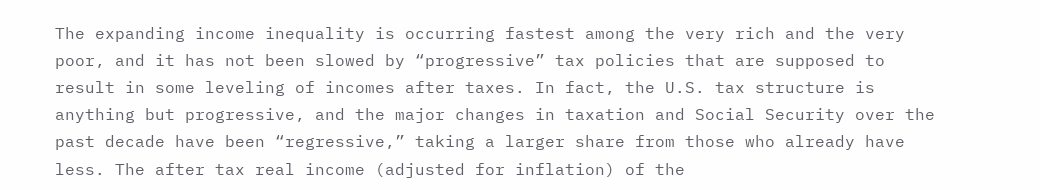The expanding income inequality is occurring fastest among the very rich and the very poor, and it has not been slowed by “progressive” tax policies that are supposed to result in some leveling of incomes after taxes. In fact, the U.S. tax structure is anything but progressive, and the major changes in taxation and Social Security over the past decade have been “regressive,” taking a larger share from those who already have less. The after tax real income (adjusted for inflation) of the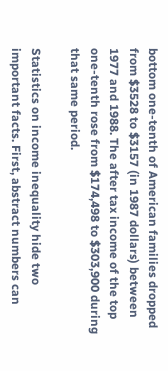bottom one-tenth of American families dropped from $3528 to $3157 (in 1987 dollars) between 1977 and 1988. The after tax income of the top one-tenth rose from $174,498 to $303,900 during that same period.

Statistics on income inequality hide two important facts. First, abstract numbers can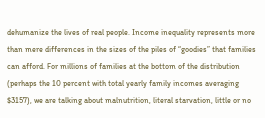dehumanize the lives of real people. Income inequality represents more than mere differences in the sizes of the piles of “goodies” that families can afford. For millions of families at the bottom of the distribution (perhaps the 10 percent with total yearly family incomes averaging $3157), we are talking about malnutrition, literal starvation, little or no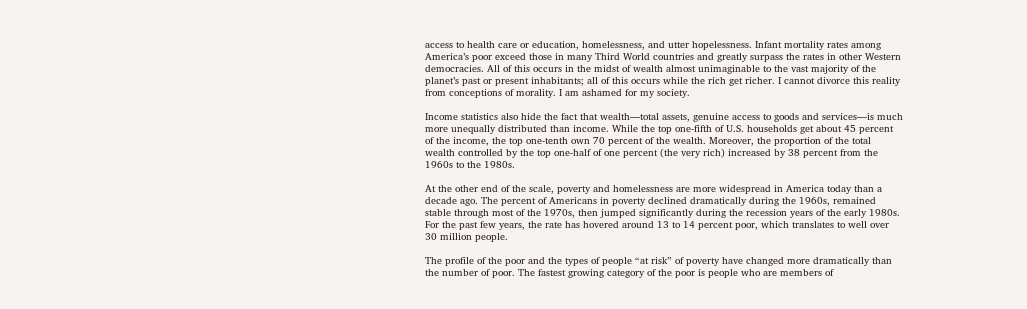access to health care or education, homelessness, and utter hopelessness. Infant mortality rates among America’s poor exceed those in many Third World countries and greatly surpass the rates in other Western democracies. All of this occurs in the midst of wealth almost unimaginable to the vast majority of the planet’s past or present inhabitants; all of this occurs while the rich get richer. I cannot divorce this reality from conceptions of morality. I am ashamed for my society.

Income statistics also hide the fact that wealth—total assets, genuine access to goods and services—is much more unequally distributed than income. While the top one-fifth of U.S. households get about 45 percent of the income, the top one-tenth own 70 percent of the wealth. Moreover, the proportion of the total wealth controlled by the top one-half of one percent (the very rich) increased by 38 percent from the 1960s to the 1980s.

At the other end of the scale, poverty and homelessness are more widespread in America today than a decade ago. The percent of Americans in poverty declined dramatically during the 1960s, remained stable through most of the 1970s, then jumped significantly during the recession years of the early 1980s. For the past few years, the rate has hovered around 13 to 14 percent poor, which translates to well over 30 million people.

The profile of the poor and the types of people “at risk” of poverty have changed more dramatically than the number of poor. The fastest growing category of the poor is people who are members of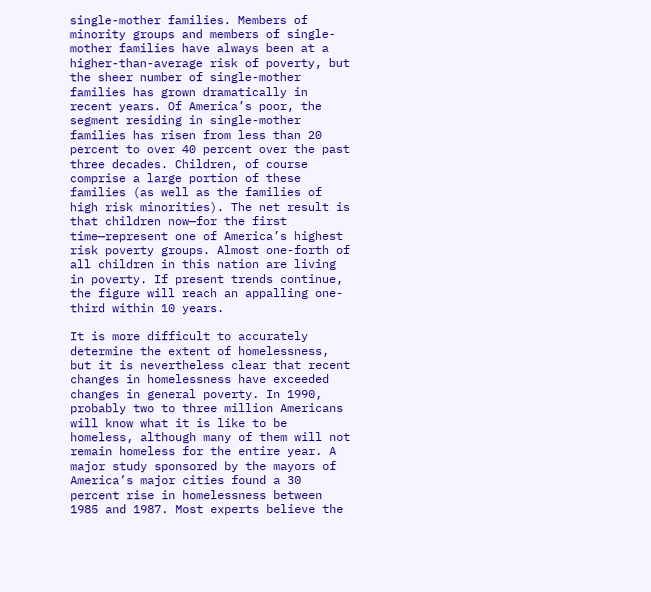single-mother families. Members of minority groups and members of single-mother families have always been at a higher-than-average risk of poverty, but the sheer number of single-mother families has grown dramatically in recent years. Of America’s poor, the segment residing in single-mother families has risen from less than 20 percent to over 40 percent over the past three decades. Children, of course comprise a large portion of these families (as well as the families of high risk minorities). The net result is that children now—for the first time—represent one of America’s highest risk poverty groups. Almost one-forth of all children in this nation are living in poverty. If present trends continue, the figure will reach an appalling one-third within 10 years.

It is more difficult to accurately determine the extent of homelessness, but it is nevertheless clear that recent changes in homelessness have exceeded changes in general poverty. In 1990, probably two to three million Americans will know what it is like to be homeless, although many of them will not remain homeless for the entire year. A major study sponsored by the mayors of America’s major cities found a 30 percent rise in homelessness between 1985 and 1987. Most experts believe the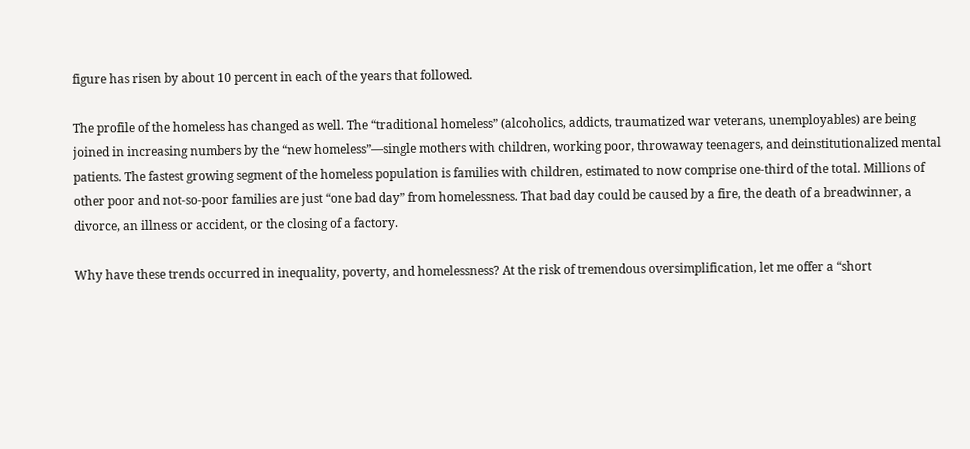figure has risen by about 10 percent in each of the years that followed.

The profile of the homeless has changed as well. The “traditional homeless” (alcoholics, addicts, traumatized war veterans, unemployables) are being joined in increasing numbers by the “new homeless”—single mothers with children, working poor, throwaway teenagers, and deinstitutionalized mental patients. The fastest growing segment of the homeless population is families with children, estimated to now comprise one-third of the total. Millions of other poor and not-so-poor families are just “one bad day” from homelessness. That bad day could be caused by a fire, the death of a breadwinner, a divorce, an illness or accident, or the closing of a factory.

Why have these trends occurred in inequality, poverty, and homelessness? At the risk of tremendous oversimplification, let me offer a “short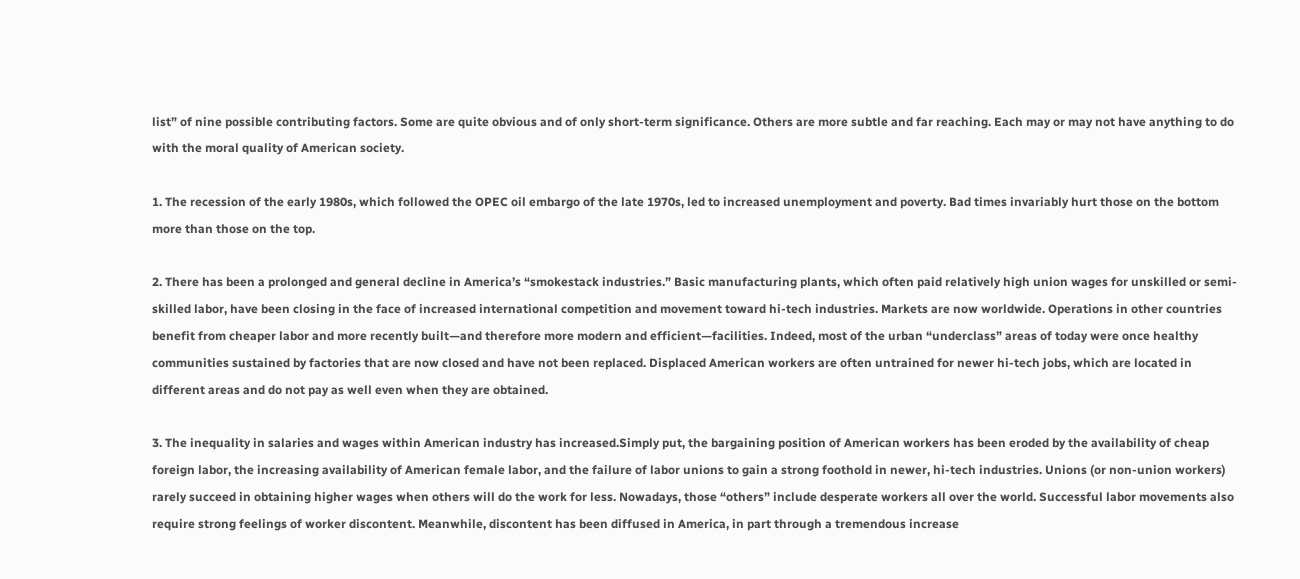list” of nine possible contributing factors. Some are quite obvious and of only short-term significance. Others are more subtle and far reaching. Each may or may not have anything to do with the moral quality of American society.

1. The recession of the early 1980s, which followed the OPEC oil embargo of the late 1970s, led to increased unemployment and poverty. Bad times invariably hurt those on the bottom more than those on the top.

2. There has been a prolonged and general decline in America’s “smokestack industries.” Basic manufacturing plants, which often paid relatively high union wages for unskilled or semi-skilled labor, have been closing in the face of increased international competition and movement toward hi-tech industries. Markets are now worldwide. Operations in other countries benefit from cheaper labor and more recently built—and therefore more modern and efficient—facilities. Indeed, most of the urban “underclass” areas of today were once healthy communities sustained by factories that are now closed and have not been replaced. Displaced American workers are often untrained for newer hi-tech jobs, which are located in different areas and do not pay as well even when they are obtained.

3. The inequality in salaries and wages within American industry has increased.Simply put, the bargaining position of American workers has been eroded by the availability of cheap foreign labor, the increasing availability of American female labor, and the failure of labor unions to gain a strong foothold in newer, hi-tech industries. Unions (or non-union workers) rarely succeed in obtaining higher wages when others will do the work for less. Nowadays, those “others” include desperate workers all over the world. Successful labor movements also require strong feelings of worker discontent. Meanwhile, discontent has been diffused in America, in part through a tremendous increase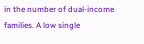in the number of dual-income families. A low single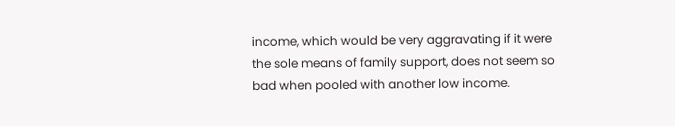income, which would be very aggravating if it were the sole means of family support, does not seem so bad when pooled with another low income.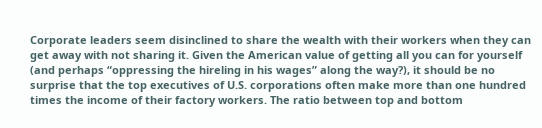Corporate leaders seem disinclined to share the wealth with their workers when they can get away with not sharing it. Given the American value of getting all you can for yourself (and perhaps “oppressing the hireling in his wages” along the way?), it should be no surprise that the top executives of U.S. corporations often make more than one hundred times the income of their factory workers. The ratio between top and bottom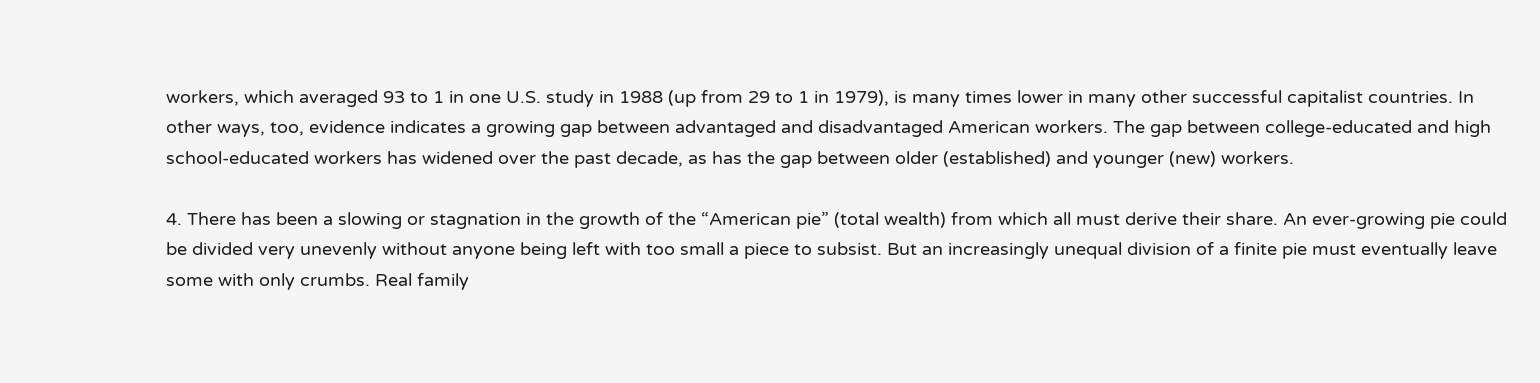workers, which averaged 93 to 1 in one U.S. study in 1988 (up from 29 to 1 in 1979), is many times lower in many other successful capitalist countries. In other ways, too, evidence indicates a growing gap between advantaged and disadvantaged American workers. The gap between college-educated and high school-educated workers has widened over the past decade, as has the gap between older (established) and younger (new) workers.

4. There has been a slowing or stagnation in the growth of the “American pie” (total wealth) from which all must derive their share. An ever-growing pie could be divided very unevenly without anyone being left with too small a piece to subsist. But an increasingly unequal division of a finite pie must eventually leave some with only crumbs. Real family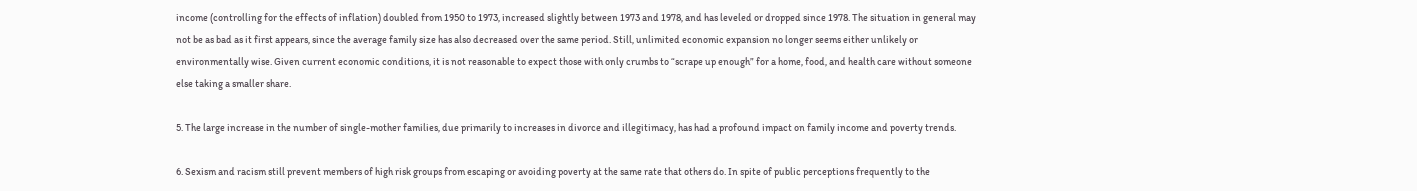income (controlling for the effects of inflation) doubled from 1950 to 1973, increased slightly between 1973 and 1978, and has leveled or dropped since 1978. The situation in general may not be as bad as it first appears, since the average family size has also decreased over the same period. Still, unlimited economic expansion no longer seems either unlikely or environmentally wise. Given current economic conditions, it is not reasonable to expect those with only crumbs to “scrape up enough” for a home, food, and health care without someone else taking a smaller share.

5. The large increase in the number of single-mother families, due primarily to increases in divorce and illegitimacy, has had a profound impact on family income and poverty trends.

6. Sexism and racism still prevent members of high risk groups from escaping or avoiding poverty at the same rate that others do. In spite of public perceptions frequently to the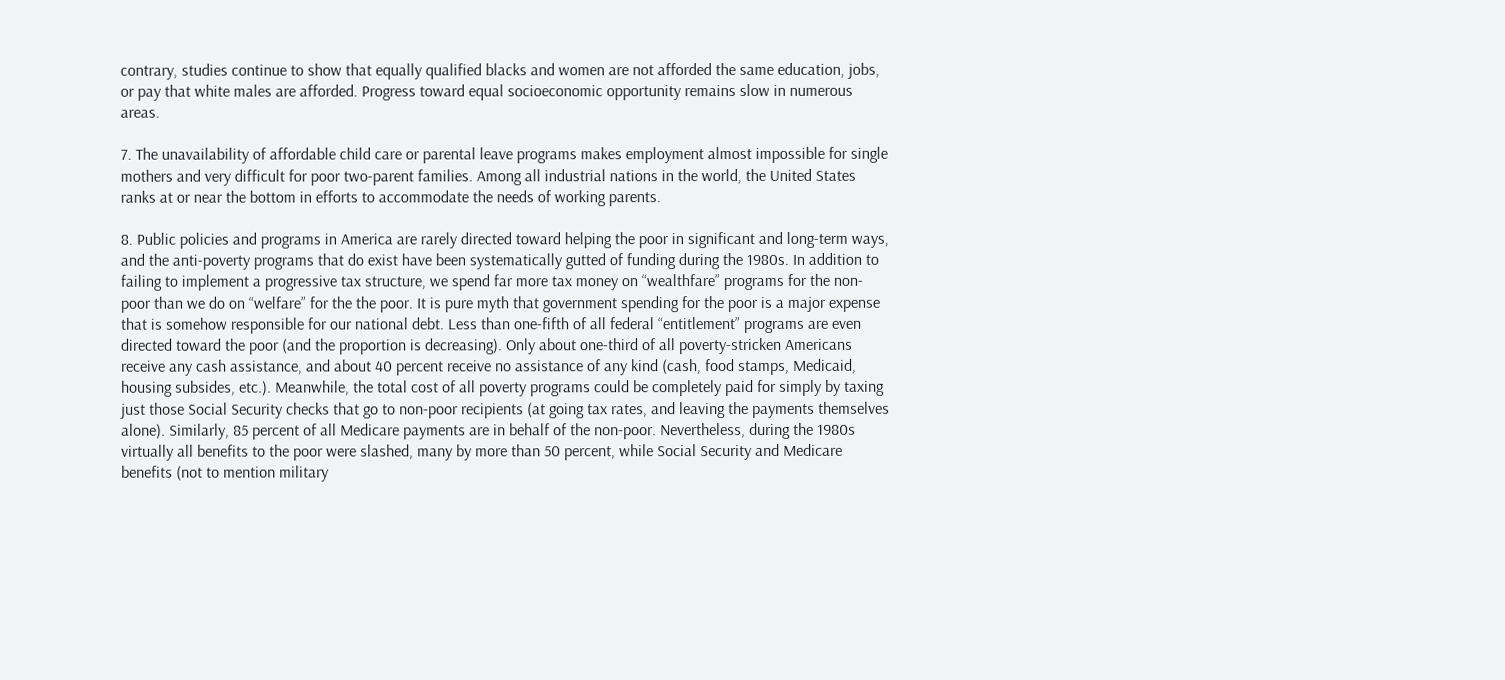contrary, studies continue to show that equally qualified blacks and women are not afforded the same education, jobs, or pay that white males are afforded. Progress toward equal socioeconomic opportunity remains slow in numerous areas.

7. The unavailability of affordable child care or parental leave programs makes employment almost impossible for single mothers and very difficult for poor two-parent families. Among all industrial nations in the world, the United States ranks at or near the bottom in efforts to accommodate the needs of working parents.

8. Public policies and programs in America are rarely directed toward helping the poor in significant and long-term ways, and the anti-poverty programs that do exist have been systematically gutted of funding during the 1980s. In addition to failing to implement a progressive tax structure, we spend far more tax money on “wealthfare” programs for the non-poor than we do on “welfare” for the the poor. It is pure myth that government spending for the poor is a major expense that is somehow responsible for our national debt. Less than one-fifth of all federal “entitlement” programs are even directed toward the poor (and the proportion is decreasing). Only about one-third of all poverty-stricken Americans receive any cash assistance, and about 40 percent receive no assistance of any kind (cash, food stamps, Medicaid, housing subsides, etc.). Meanwhile, the total cost of all poverty programs could be completely paid for simply by taxing just those Social Security checks that go to non-poor recipients (at going tax rates, and leaving the payments themselves alone). Similarly, 85 percent of all Medicare payments are in behalf of the non-poor. Nevertheless, during the 1980s virtually all benefits to the poor were slashed, many by more than 50 percent, while Social Security and Medicare benefits (not to mention military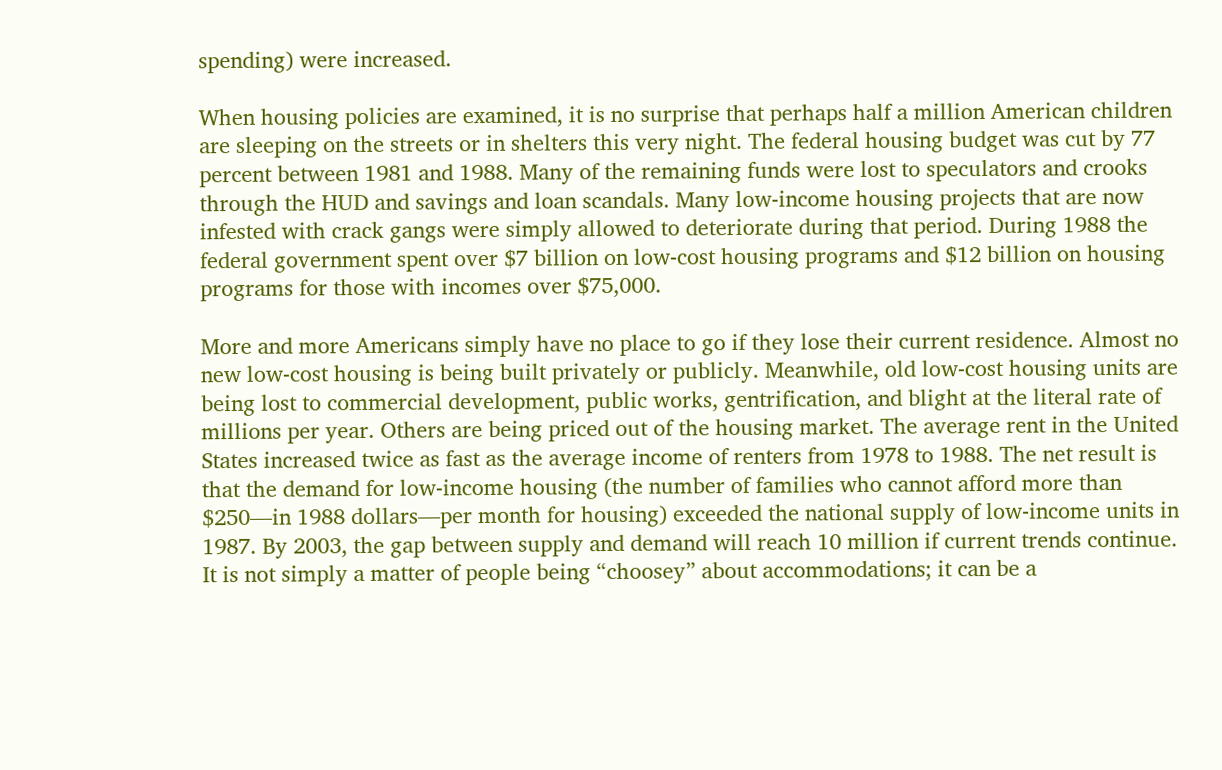spending) were increased.

When housing policies are examined, it is no surprise that perhaps half a million American children are sleeping on the streets or in shelters this very night. The federal housing budget was cut by 77 percent between 1981 and 1988. Many of the remaining funds were lost to speculators and crooks through the HUD and savings and loan scandals. Many low-income housing projects that are now infested with crack gangs were simply allowed to deteriorate during that period. During 1988 the federal government spent over $7 billion on low-cost housing programs and $12 billion on housing programs for those with incomes over $75,000.

More and more Americans simply have no place to go if they lose their current residence. Almost no new low-cost housing is being built privately or publicly. Meanwhile, old low-cost housing units are being lost to commercial development, public works, gentrification, and blight at the literal rate of millions per year. Others are being priced out of the housing market. The average rent in the United States increased twice as fast as the average income of renters from 1978 to 1988. The net result is that the demand for low-income housing (the number of families who cannot afford more than $250—in 1988 dollars—per month for housing) exceeded the national supply of low-income units in 1987. By 2003, the gap between supply and demand will reach 10 million if current trends continue. It is not simply a matter of people being “choosey” about accommodations; it can be a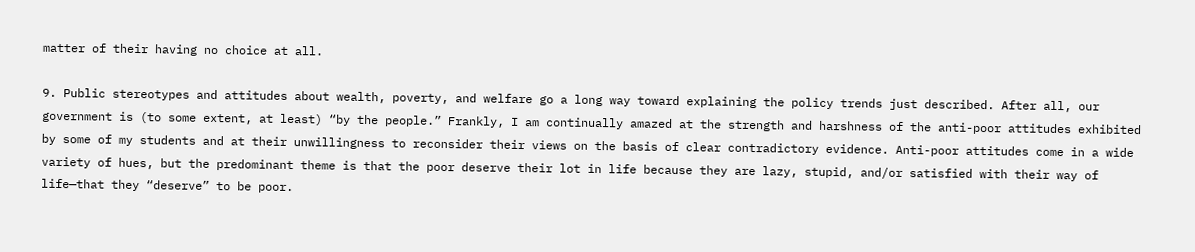matter of their having no choice at all.

9. Public stereotypes and attitudes about wealth, poverty, and welfare go a long way toward explaining the policy trends just described. After all, our government is (to some extent, at least) “by the people.” Frankly, I am continually amazed at the strength and harshness of the anti-poor attitudes exhibited by some of my students and at their unwillingness to reconsider their views on the basis of clear contradictory evidence. Anti-poor attitudes come in a wide variety of hues, but the predominant theme is that the poor deserve their lot in life because they are lazy, stupid, and/or satisfied with their way of life—that they “deserve” to be poor.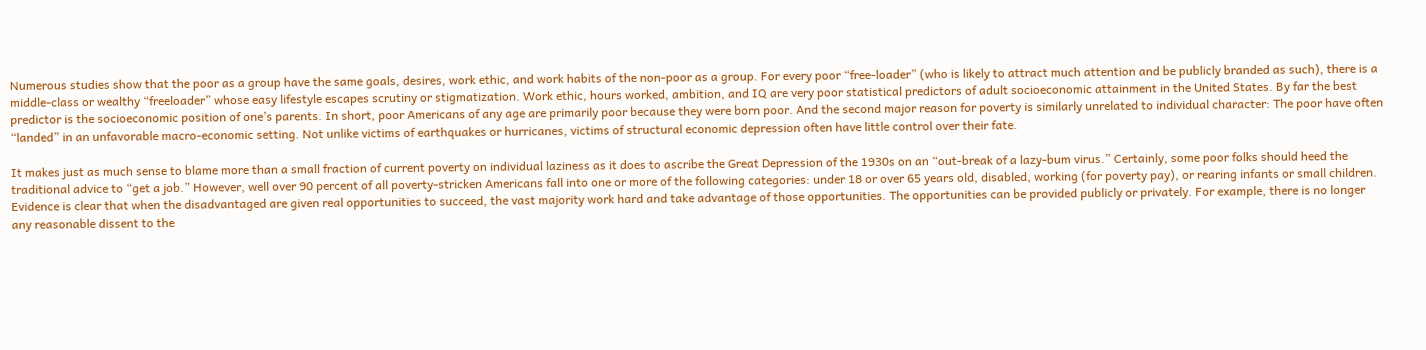Numerous studies show that the poor as a group have the same goals, desires, work ethic, and work habits of the non-poor as a group. For every poor “free-loader” (who is likely to attract much attention and be publicly branded as such), there is a middle-class or wealthy “freeloader” whose easy lifestyle escapes scrutiny or stigmatization. Work ethic, hours worked, ambition, and IQ are very poor statistical predictors of adult socioeconomic attainment in the United States. By far the best predictor is the socioeconomic position of one’s parents. In short, poor Americans of any age are primarily poor because they were born poor. And the second major reason for poverty is similarly unrelated to individual character: The poor have often “landed” in an unfavorable macro-economic setting. Not unlike victims of earthquakes or hurricanes, victims of structural economic depression often have little control over their fate.

It makes just as much sense to blame more than a small fraction of current poverty on individual laziness as it does to ascribe the Great Depression of the 1930s on an “out-break of a lazy-bum virus.” Certainly, some poor folks should heed the traditional advice to “get a job.” However, well over 90 percent of all poverty-stricken Americans fall into one or more of the following categories: under 18 or over 65 years old, disabled, working (for poverty pay), or rearing infants or small children. Evidence is clear that when the disadvantaged are given real opportunities to succeed, the vast majority work hard and take advantage of those opportunities. The opportunities can be provided publicly or privately. For example, there is no longer any reasonable dissent to the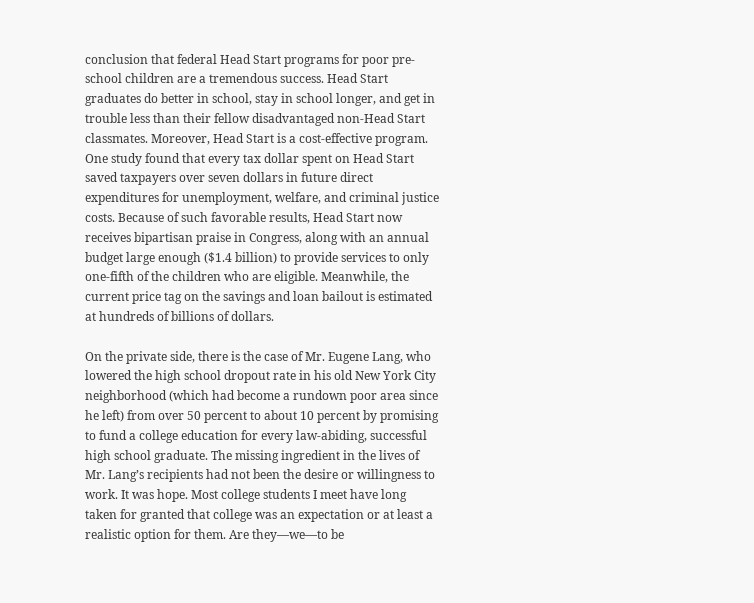conclusion that federal Head Start programs for poor pre-school children are a tremendous success. Head Start graduates do better in school, stay in school longer, and get in trouble less than their fellow disadvantaged non-Head Start classmates. Moreover, Head Start is a cost-effective program. One study found that every tax dollar spent on Head Start saved taxpayers over seven dollars in future direct expenditures for unemployment, welfare, and criminal justice costs. Because of such favorable results, Head Start now receives bipartisan praise in Congress, along with an annual budget large enough ($1.4 billion) to provide services to only one-fifth of the children who are eligible. Meanwhile, the current price tag on the savings and loan bailout is estimated at hundreds of billions of dollars.

On the private side, there is the case of Mr. Eugene Lang, who lowered the high school dropout rate in his old New York City neighborhood (which had become a rundown poor area since he left) from over 50 percent to about 10 percent by promising to fund a college education for every law-abiding, successful high school graduate. The missing ingredient in the lives of Mr. Lang’s recipients had not been the desire or willingness to work. It was hope. Most college students I meet have long taken for granted that college was an expectation or at least a realistic option for them. Are they—we—to be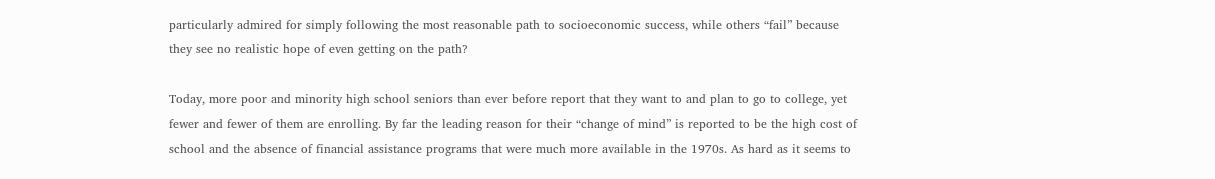particularly admired for simply following the most reasonable path to socioeconomic success, while others “fail” because they see no realistic hope of even getting on the path?

Today, more poor and minority high school seniors than ever before report that they want to and plan to go to college, yet fewer and fewer of them are enrolling. By far the leading reason for their “change of mind” is reported to be the high cost of school and the absence of financial assistance programs that were much more available in the 1970s. As hard as it seems to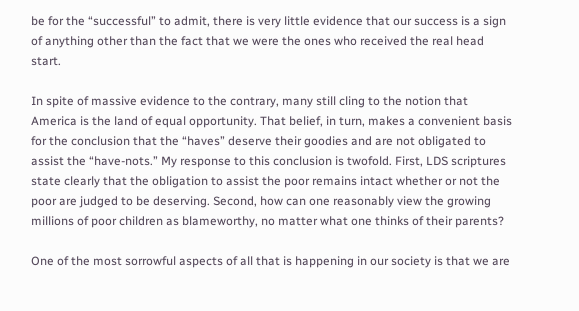be for the “successful” to admit, there is very little evidence that our success is a sign of anything other than the fact that we were the ones who received the real head start.

In spite of massive evidence to the contrary, many still cling to the notion that America is the land of equal opportunity. That belief, in turn, makes a convenient basis for the conclusion that the “haves” deserve their goodies and are not obligated to assist the “have-nots.” My response to this conclusion is twofold. First, LDS scriptures state clearly that the obligation to assist the poor remains intact whether or not the poor are judged to be deserving. Second, how can one reasonably view the growing millions of poor children as blameworthy, no matter what one thinks of their parents?

One of the most sorrowful aspects of all that is happening in our society is that we are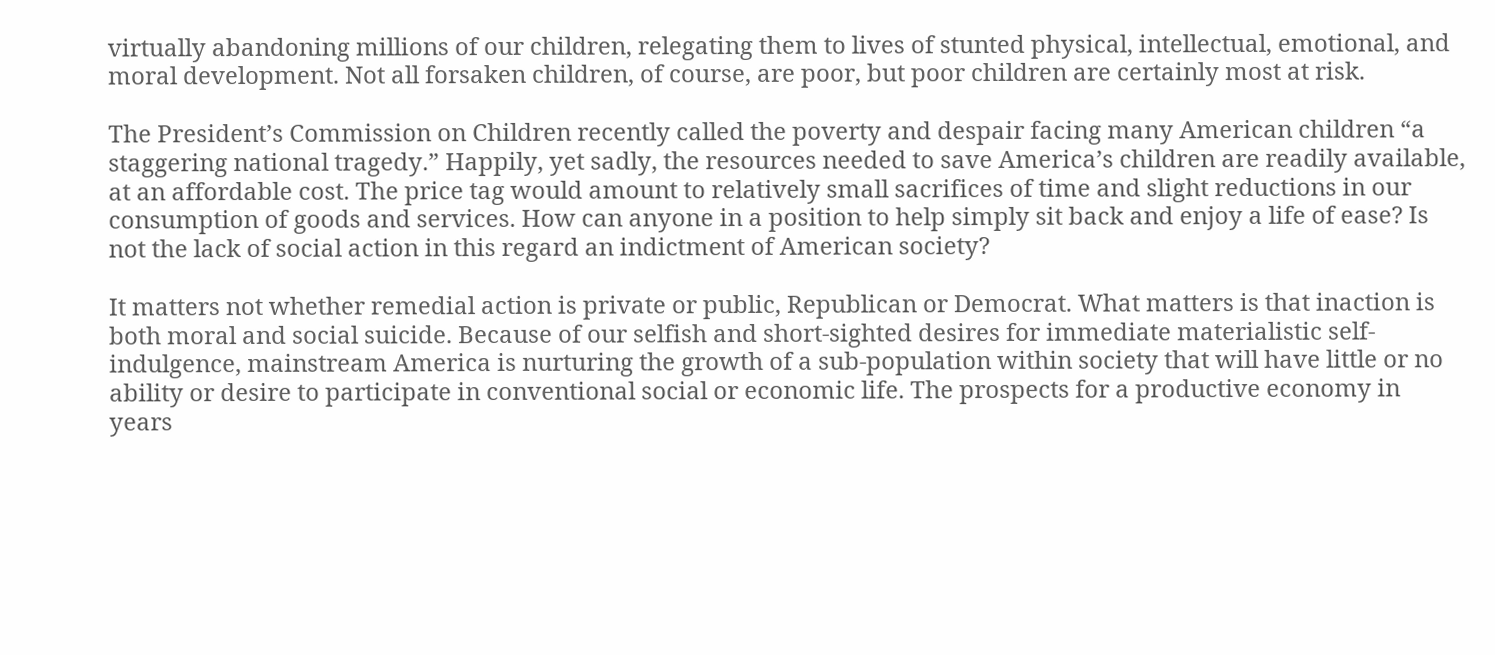virtually abandoning millions of our children, relegating them to lives of stunted physical, intellectual, emotional, and moral development. Not all forsaken children, of course, are poor, but poor children are certainly most at risk.

The President’s Commission on Children recently called the poverty and despair facing many American children “a staggering national tragedy.” Happily, yet sadly, the resources needed to save America’s children are readily available, at an affordable cost. The price tag would amount to relatively small sacrifices of time and slight reductions in our consumption of goods and services. How can anyone in a position to help simply sit back and enjoy a life of ease? Is not the lack of social action in this regard an indictment of American society?

It matters not whether remedial action is private or public, Republican or Democrat. What matters is that inaction is both moral and social suicide. Because of our selfish and short-sighted desires for immediate materialistic self-indulgence, mainstream America is nurturing the growth of a sub-population within society that will have little or no ability or desire to participate in conventional social or economic life. The prospects for a productive economy in years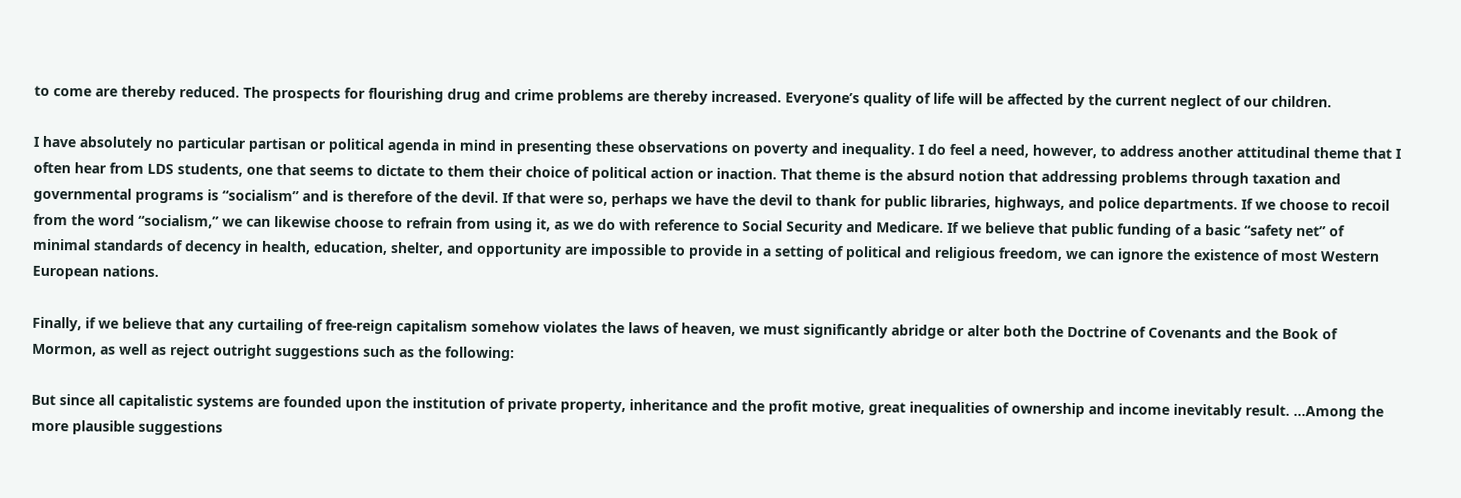to come are thereby reduced. The prospects for flourishing drug and crime problems are thereby increased. Everyone’s quality of life will be affected by the current neglect of our children.

I have absolutely no particular partisan or political agenda in mind in presenting these observations on poverty and inequality. I do feel a need, however, to address another attitudinal theme that I often hear from LDS students, one that seems to dictate to them their choice of political action or inaction. That theme is the absurd notion that addressing problems through taxation and governmental programs is “socialism” and is therefore of the devil. If that were so, perhaps we have the devil to thank for public libraries, highways, and police departments. If we choose to recoil from the word “socialism,” we can likewise choose to refrain from using it, as we do with reference to Social Security and Medicare. If we believe that public funding of a basic “safety net” of minimal standards of decency in health, education, shelter, and opportunity are impossible to provide in a setting of political and religious freedom, we can ignore the existence of most Western European nations.

Finally, if we believe that any curtailing of free-reign capitalism somehow violates the laws of heaven, we must significantly abridge or alter both the Doctrine of Covenants and the Book of Mormon, as well as reject outright suggestions such as the following:

But since all capitalistic systems are founded upon the institution of private property, inheritance and the profit motive, great inequalities of ownership and income inevitably result. ...Among the more plausible suggestions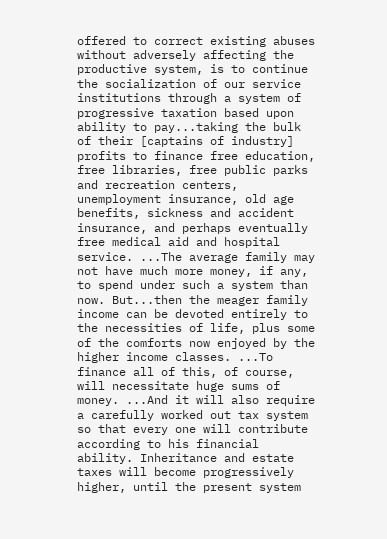offered to correct existing abuses without adversely affecting the productive system, is to continue the socialization of our service institutions through a system of progressive taxation based upon ability to pay...taking the bulk of their [captains of industry] profits to finance free education, free libraries, free public parks and recreation centers, unemployment insurance, old age benefits, sickness and accident insurance, and perhaps eventually free medical aid and hospital service. ...The average family may not have much more money, if any, to spend under such a system than now. But...then the meager family income can be devoted entirely to the necessities of life, plus some of the comforts now enjoyed by the higher income classes. ...To finance all of this, of course, will necessitate huge sums of money. ...And it will also require a carefully worked out tax system so that every one will contribute according to his financial ability. Inheritance and estate taxes will become progressively higher, until the present system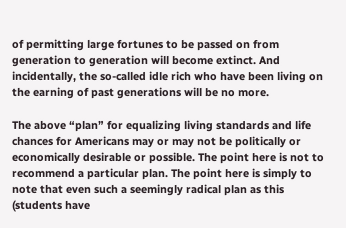of permitting large fortunes to be passed on from generation to generation will become extinct. And incidentally, the so-called idle rich who have been living on the earning of past generations will be no more.

The above “plan” for equalizing living standards and life chances for Americans may or may not be politically or economically desirable or possible. The point here is not to recommend a particular plan. The point here is simply to note that even such a seemingly radical plan as this (students have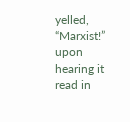yelled, “Marxist!” upon hearing it read in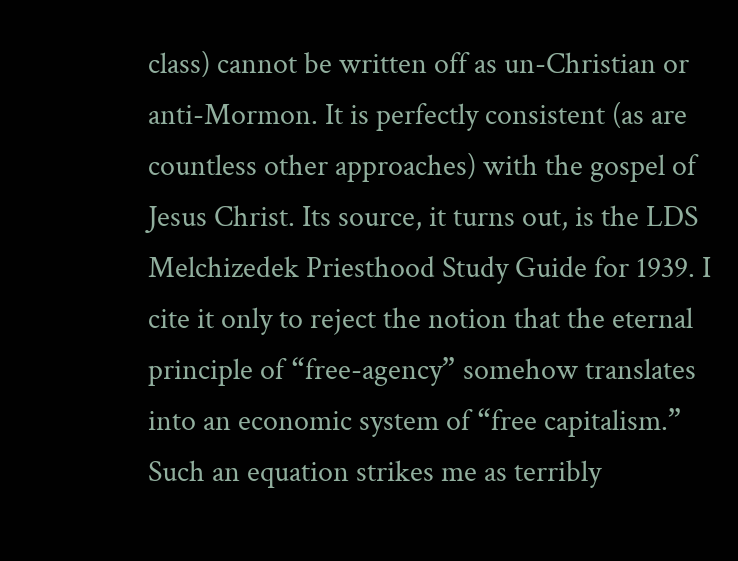class) cannot be written off as un-Christian or anti-Mormon. It is perfectly consistent (as are countless other approaches) with the gospel of Jesus Christ. Its source, it turns out, is the LDS Melchizedek Priesthood Study Guide for 1939. I cite it only to reject the notion that the eternal principle of “free-agency” somehow translates into an economic system of “free capitalism.” Such an equation strikes me as terribly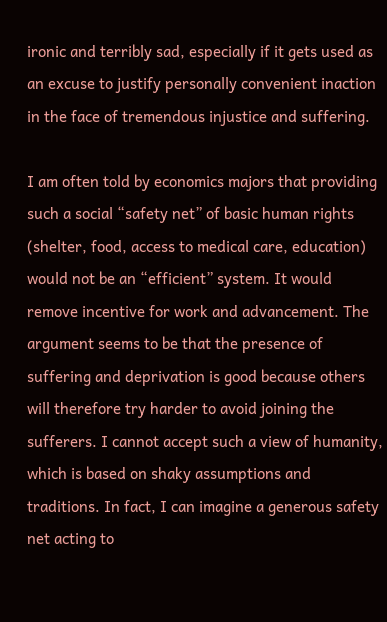ironic and terribly sad, especially if it gets used as an excuse to justify personally convenient inaction in the face of tremendous injustice and suffering.

I am often told by economics majors that providing such a social “safety net” of basic human rights (shelter, food, access to medical care, education) would not be an “efficient” system. It would remove incentive for work and advancement. The argument seems to be that the presence of suffering and deprivation is good because others will therefore try harder to avoid joining the sufferers. I cannot accept such a view of humanity, which is based on shaky assumptions and traditions. In fact, I can imagine a generous safety net acting to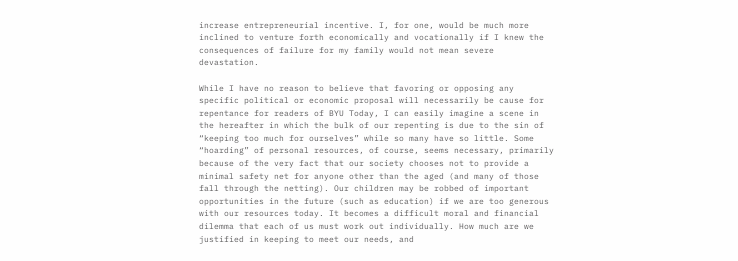increase entrepreneurial incentive. I, for one, would be much more inclined to venture forth economically and vocationally if I knew the consequences of failure for my family would not mean severe devastation.

While I have no reason to believe that favoring or opposing any specific political or economic proposal will necessarily be cause for repentance for readers of BYU Today, I can easily imagine a scene in the hereafter in which the bulk of our repenting is due to the sin of “keeping too much for ourselves” while so many have so little. Some “hoarding” of personal resources, of course, seems necessary, primarily because of the very fact that our society chooses not to provide a minimal safety net for anyone other than the aged (and many of those fall through the netting). Our children may be robbed of important opportunities in the future (such as education) if we are too generous with our resources today. It becomes a difficult moral and financial dilemma that each of us must work out individually. How much are we justified in keeping to meet our needs, and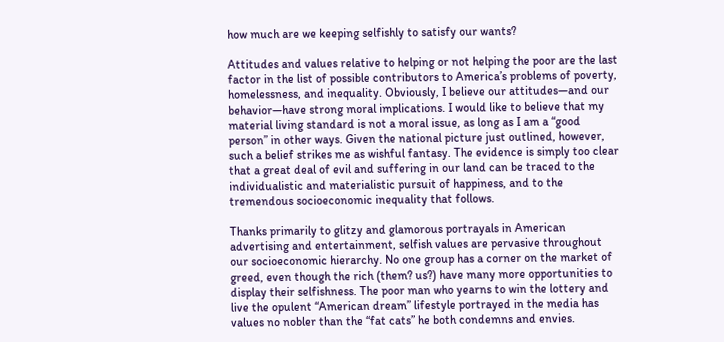how much are we keeping selfishly to satisfy our wants?

Attitudes and values relative to helping or not helping the poor are the last factor in the list of possible contributors to America’s problems of poverty, homelessness, and inequality. Obviously, I believe our attitudes—and our behavior—have strong moral implications. I would like to believe that my material living standard is not a moral issue, as long as I am a “good person” in other ways. Given the national picture just outlined, however, such a belief strikes me as wishful fantasy. The evidence is simply too clear that a great deal of evil and suffering in our land can be traced to the individualistic and materialistic pursuit of happiness, and to the tremendous socioeconomic inequality that follows.

Thanks primarily to glitzy and glamorous portrayals in American advertising and entertainment, selfish values are pervasive throughout our socioeconomic hierarchy. No one group has a corner on the market of greed, even though the rich (them? us?) have many more opportunities to display their selfishness. The poor man who yearns to win the lottery and live the opulent “American dream” lifestyle portrayed in the media has values no nobler than the “fat cats” he both condemns and envies.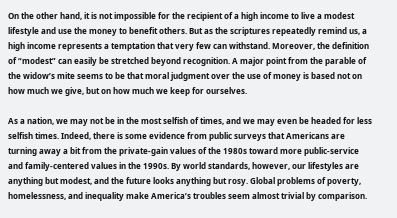On the other hand, it is not impossible for the recipient of a high income to live a modest lifestyle and use the money to benefit others. But as the scriptures repeatedly remind us, a high income represents a temptation that very few can withstand. Moreover, the definition of “modest” can easily be stretched beyond recognition. A major point from the parable of the widow’s mite seems to be that moral judgment over the use of money is based not on how much we give, but on how much we keep for ourselves.

As a nation, we may not be in the most selfish of times, and we may even be headed for less selfish times. Indeed, there is some evidence from public surveys that Americans are turning away a bit from the private-gain values of the 1980s toward more public-service and family-centered values in the 1990s. By world standards, however, our lifestyles are anything but modest, and the future looks anything but rosy. Global problems of poverty, homelessness, and inequality make America’s troubles seem almost trivial by comparison.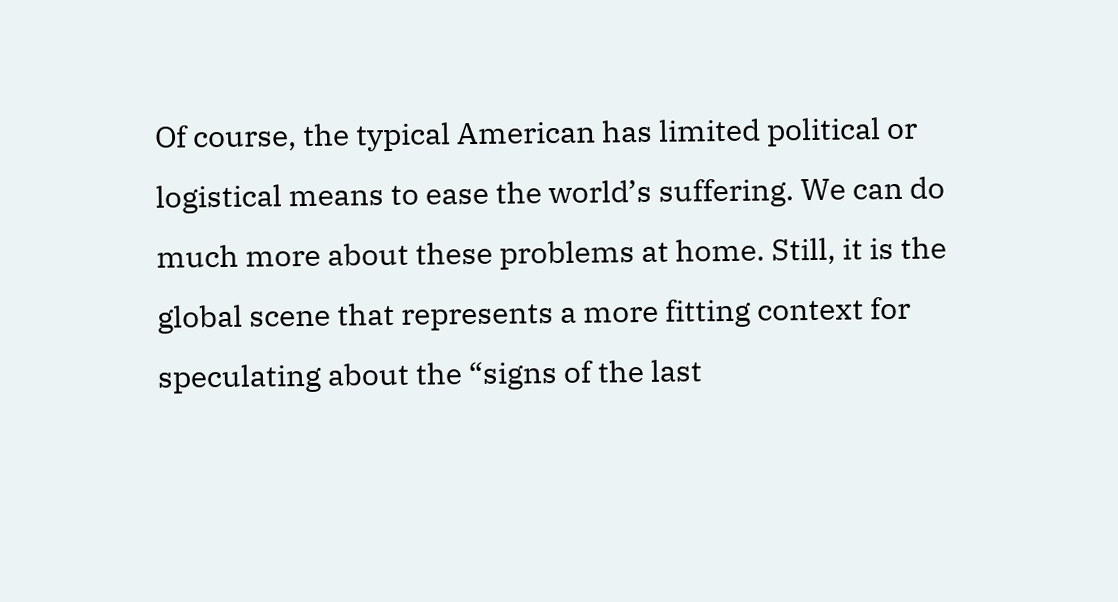Of course, the typical American has limited political or logistical means to ease the world’s suffering. We can do much more about these problems at home. Still, it is the global scene that represents a more fitting context for speculating about the “signs of the last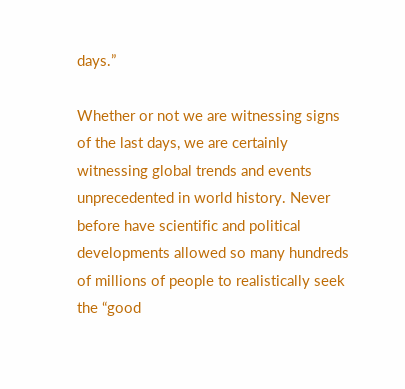days.”

Whether or not we are witnessing signs of the last days, we are certainly witnessing global trends and events unprecedented in world history. Never before have scientific and political developments allowed so many hundreds of millions of people to realistically seek the “good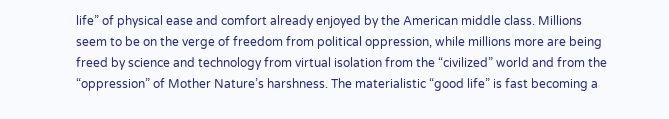life” of physical ease and comfort already enjoyed by the American middle class. Millions seem to be on the verge of freedom from political oppression, while millions more are being freed by science and technology from virtual isolation from the “civilized” world and from the “oppression” of Mother Nature’s harshness. The materialistic “good life” is fast becoming a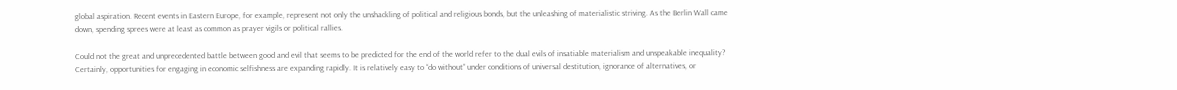global aspiration. Recent events in Eastern Europe, for example, represent not only the unshackling of political and religious bonds, but the unleashing of materialistic striving. As the Berlin Wall came down, spending sprees were at least as common as prayer vigils or political rallies.

Could not the great and unprecedented battle between good and evil that seems to be predicted for the end of the world refer to the dual evils of insatiable materialism and unspeakable inequality? Certainly, opportunities for engaging in economic selfishness are expanding rapidly. It is relatively easy to “do without” under conditions of universal destitution, ignorance of alternatives, or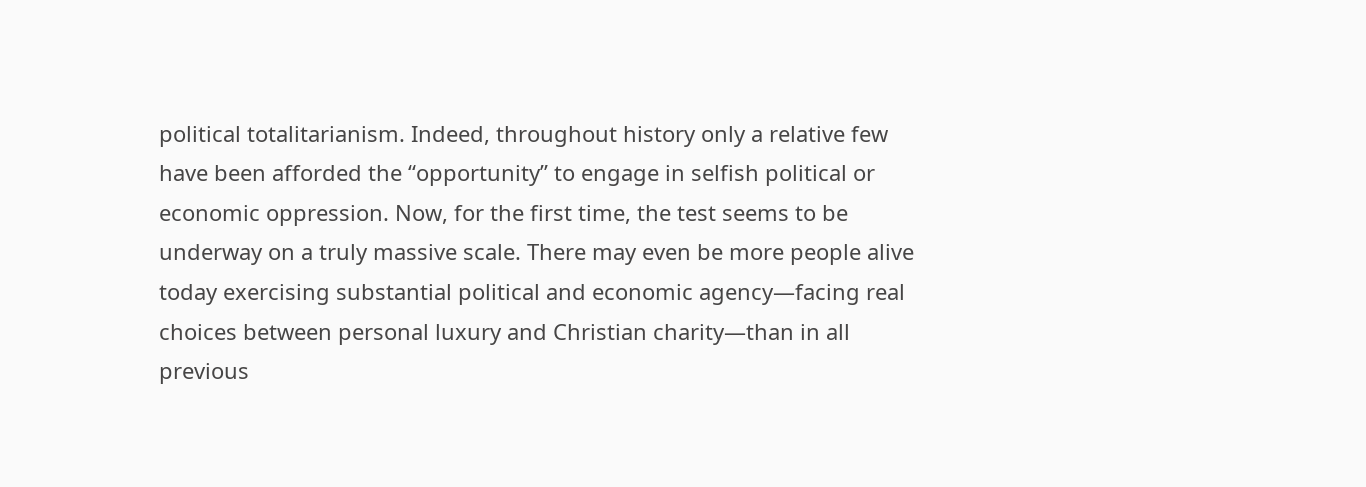political totalitarianism. Indeed, throughout history only a relative few have been afforded the “opportunity” to engage in selfish political or economic oppression. Now, for the first time, the test seems to be underway on a truly massive scale. There may even be more people alive today exercising substantial political and economic agency—facing real choices between personal luxury and Christian charity—than in all previous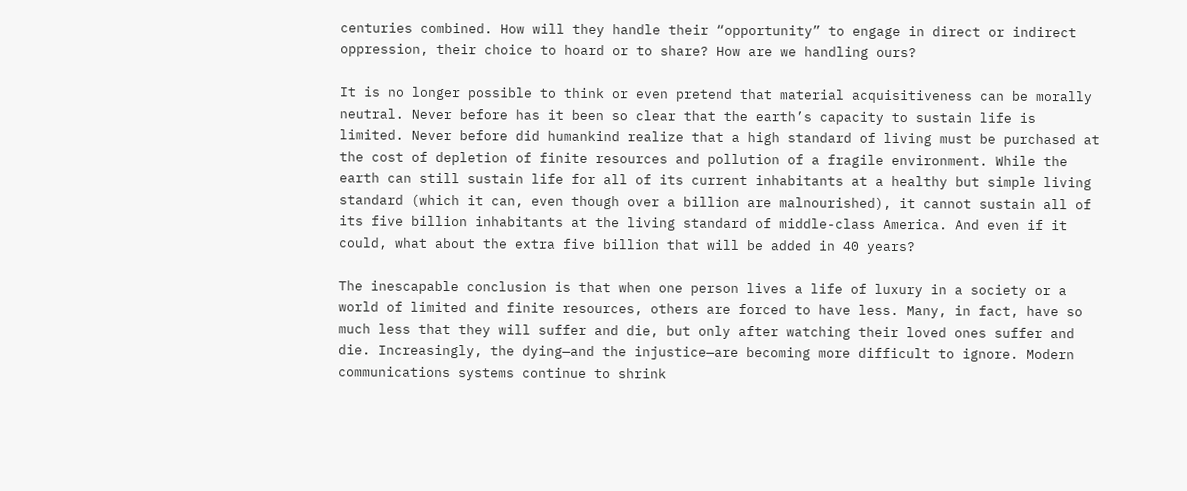centuries combined. How will they handle their “opportunity” to engage in direct or indirect oppression, their choice to hoard or to share? How are we handling ours?

It is no longer possible to think or even pretend that material acquisitiveness can be morally neutral. Never before has it been so clear that the earth’s capacity to sustain life is limited. Never before did humankind realize that a high standard of living must be purchased at the cost of depletion of finite resources and pollution of a fragile environment. While the earth can still sustain life for all of its current inhabitants at a healthy but simple living standard (which it can, even though over a billion are malnourished), it cannot sustain all of its five billion inhabitants at the living standard of middle-class America. And even if it could, what about the extra five billion that will be added in 40 years?

The inescapable conclusion is that when one person lives a life of luxury in a society or a world of limited and finite resources, others are forced to have less. Many, in fact, have so much less that they will suffer and die, but only after watching their loved ones suffer and die. Increasingly, the dying—and the injustice—are becoming more difficult to ignore. Modern communications systems continue to shrink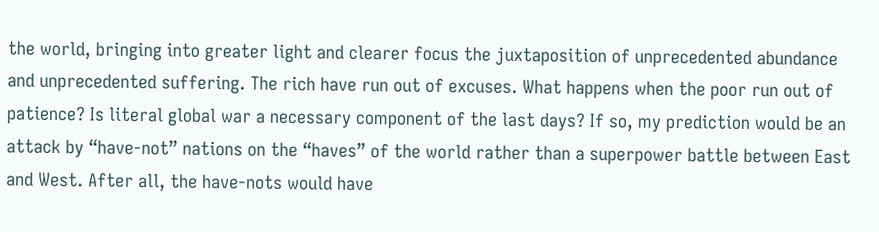the world, bringing into greater light and clearer focus the juxtaposition of unprecedented abundance and unprecedented suffering. The rich have run out of excuses. What happens when the poor run out of patience? Is literal global war a necessary component of the last days? If so, my prediction would be an attack by “have-not” nations on the “haves” of the world rather than a superpower battle between East and West. After all, the have-nots would have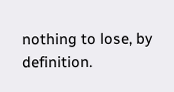nothing to lose, by definition.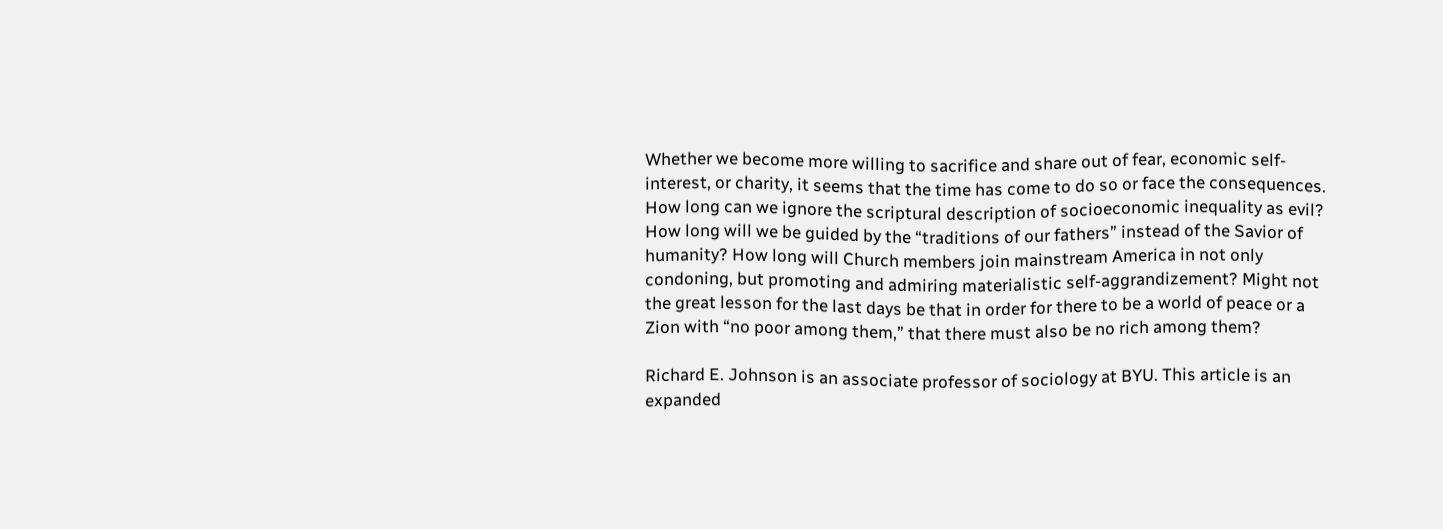Whether we become more willing to sacrifice and share out of fear, economic self-interest, or charity, it seems that the time has come to do so or face the consequences. How long can we ignore the scriptural description of socioeconomic inequality as evil? How long will we be guided by the “traditions of our fathers” instead of the Savior of humanity? How long will Church members join mainstream America in not only condoning, but promoting and admiring materialistic self-aggrandizement? Might not the great lesson for the last days be that in order for there to be a world of peace or a Zion with “no poor among them,” that there must also be no rich among them?

Richard E. Johnson is an associate professor of sociology at BYU. This article is an expanded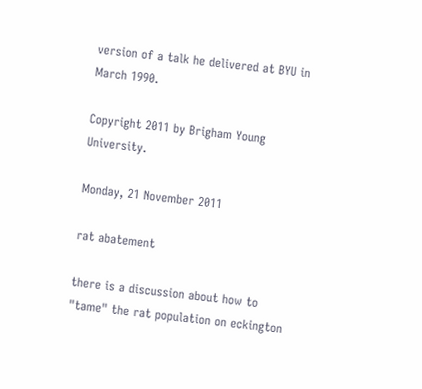version of a talk he delivered at BYU in March 1990.

Copyright 2011 by Brigham Young University.

Monday, 21 November 2011

rat abatement

there is a discussion about how to "tame" the rat population on eckington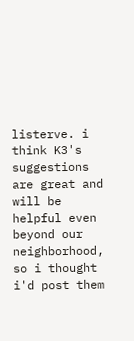listerve. i think K3's suggestions are great and will be helpful even beyond our neighborhood, so i thought i'd post them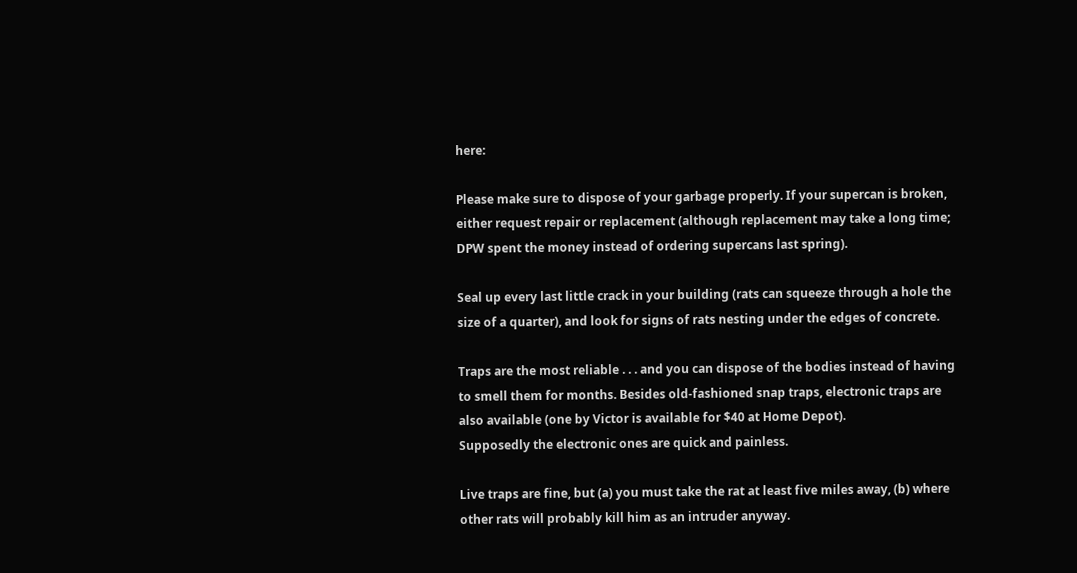here:

Please make sure to dispose of your garbage properly. If your supercan is broken, either request repair or replacement (although replacement may take a long time; DPW spent the money instead of ordering supercans last spring).

Seal up every last little crack in your building (rats can squeeze through a hole the size of a quarter), and look for signs of rats nesting under the edges of concrete.

Traps are the most reliable . . . and you can dispose of the bodies instead of having to smell them for months. Besides old-fashioned snap traps, electronic traps are also available (one by Victor is available for $40 at Home Depot).
Supposedly the electronic ones are quick and painless.

Live traps are fine, but (a) you must take the rat at least five miles away, (b) where other rats will probably kill him as an intruder anyway.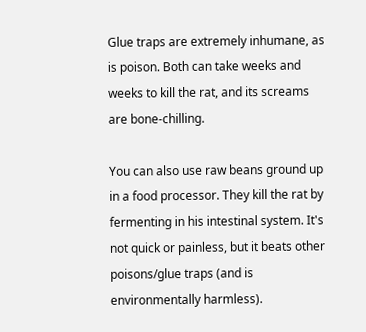Glue traps are extremely inhumane, as is poison. Both can take weeks and weeks to kill the rat, and its screams are bone-chilling.

You can also use raw beans ground up in a food processor. They kill the rat by fermenting in his intestinal system. It's not quick or painless, but it beats other poisons/glue traps (and is environmentally harmless).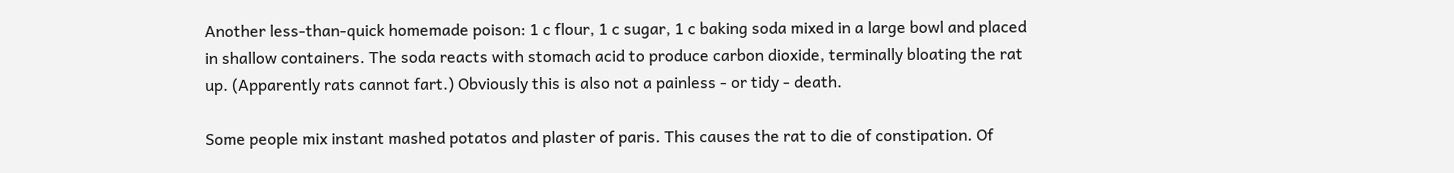Another less-than-quick homemade poison: 1 c flour, 1 c sugar, 1 c baking soda mixed in a large bowl and placed in shallow containers. The soda reacts with stomach acid to produce carbon dioxide, terminally bloating the rat up. (Apparently rats cannot fart.) Obviously this is also not a painless - or tidy - death.

Some people mix instant mashed potatos and plaster of paris. This causes the rat to die of constipation. Of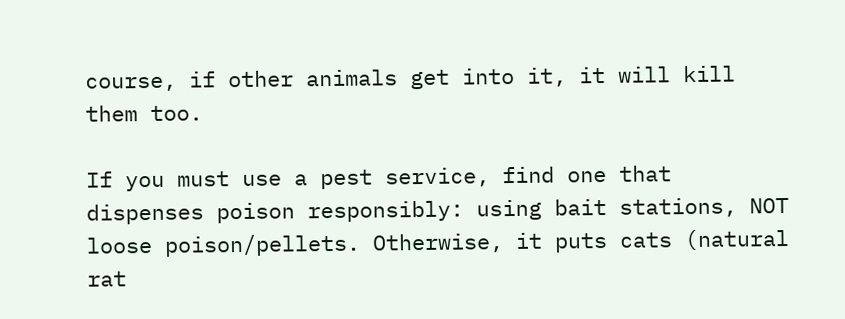course, if other animals get into it, it will kill them too.

If you must use a pest service, find one that dispenses poison responsibly: using bait stations, NOT loose poison/pellets. Otherwise, it puts cats (natural rat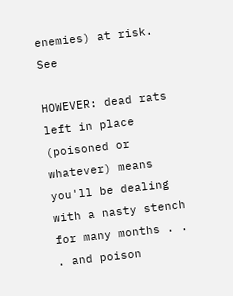enemies) at risk. See

HOWEVER: dead rats left in place (poisoned or whatever) means you'll be dealing with a nasty stench for many months . . . and poison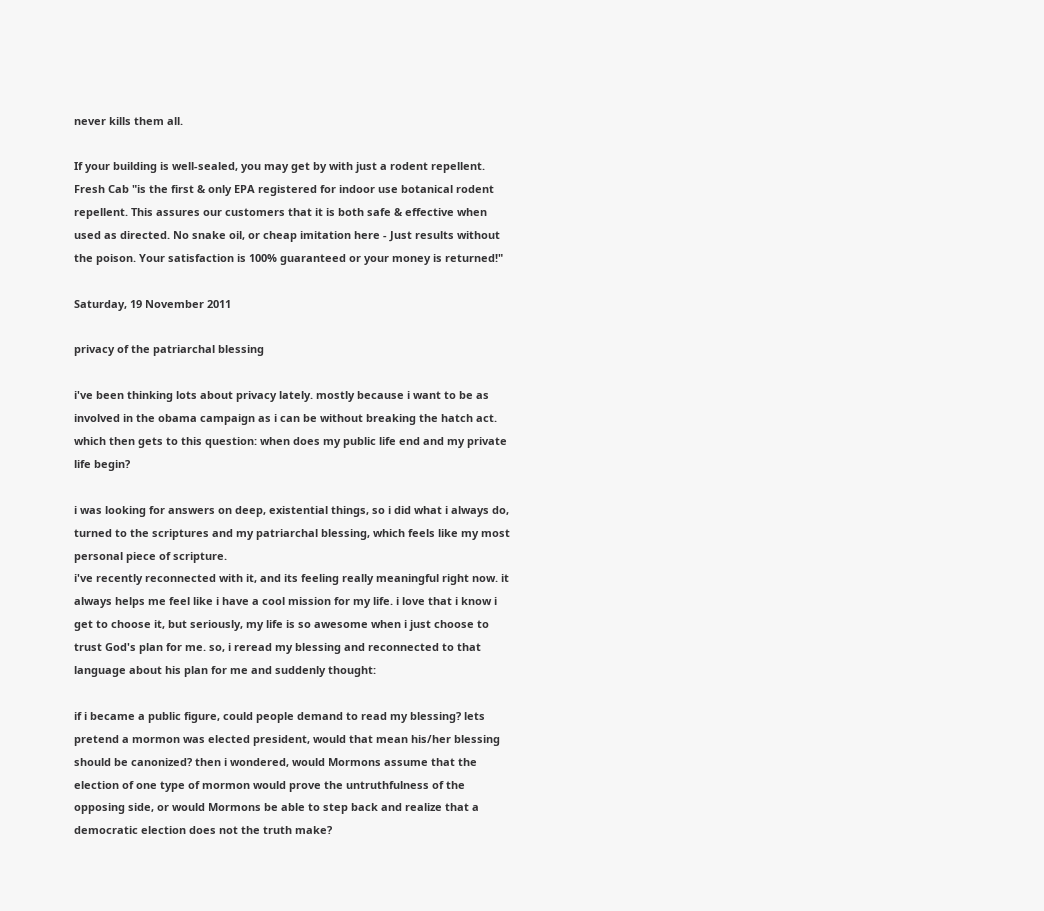never kills them all.

If your building is well-sealed, you may get by with just a rodent repellent. Fresh Cab "is the first & only EPA registered for indoor use botanical rodent repellent. This assures our customers that it is both safe & effective when used as directed. No snake oil, or cheap imitation here - Just results without the poison. Your satisfaction is 100% guaranteed or your money is returned!"

Saturday, 19 November 2011

privacy of the patriarchal blessing

i've been thinking lots about privacy lately. mostly because i want to be as involved in the obama campaign as i can be without breaking the hatch act. which then gets to this question: when does my public life end and my private life begin?

i was looking for answers on deep, existential things, so i did what i always do, turned to the scriptures and my patriarchal blessing, which feels like my most personal piece of scripture.
i've recently reconnected with it, and its feeling really meaningful right now. it always helps me feel like i have a cool mission for my life. i love that i know i get to choose it, but seriously, my life is so awesome when i just choose to trust God's plan for me. so, i reread my blessing and reconnected to that language about his plan for me and suddenly thought:

if i became a public figure, could people demand to read my blessing? lets pretend a mormon was elected president, would that mean his/her blessing should be canonized? then i wondered, would Mormons assume that the election of one type of mormon would prove the untruthfulness of the opposing side, or would Mormons be able to step back and realize that a democratic election does not the truth make?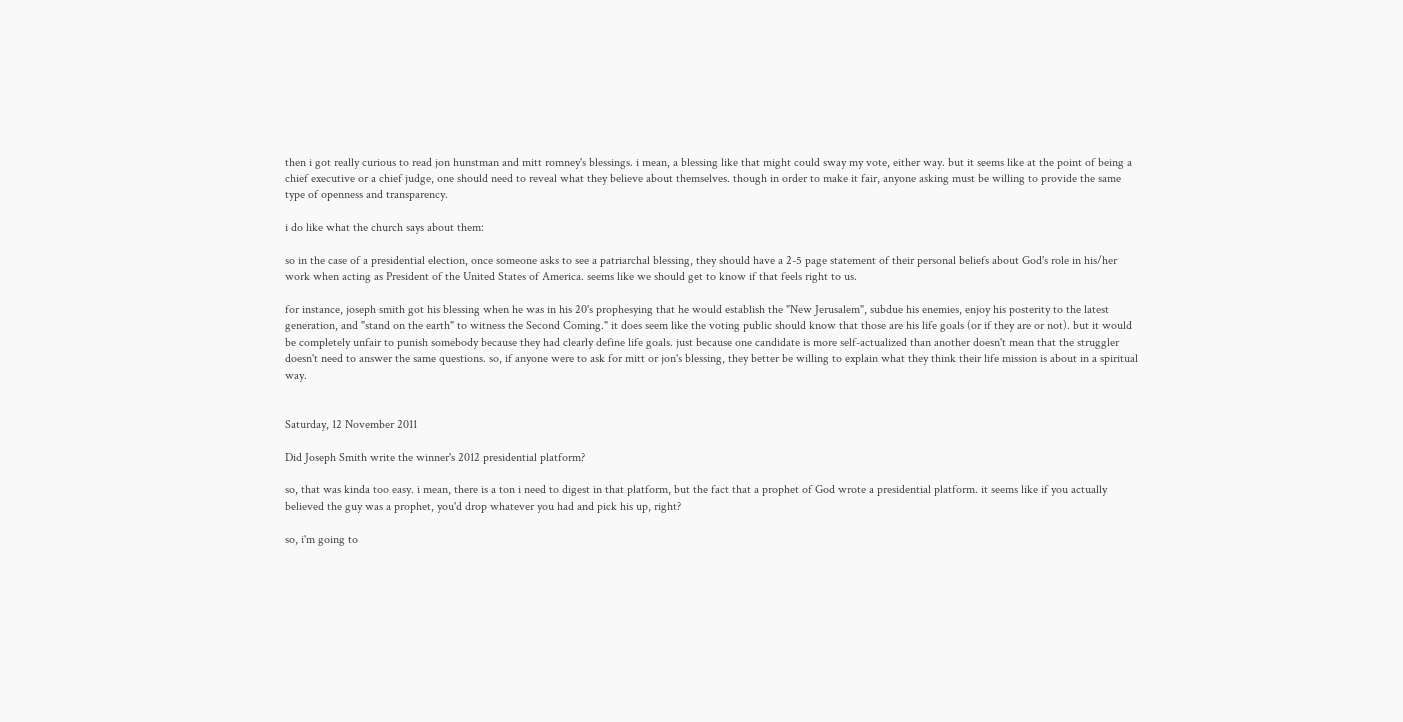then i got really curious to read jon hunstman and mitt romney's blessings. i mean, a blessing like that might could sway my vote, either way. but it seems like at the point of being a chief executive or a chief judge, one should need to reveal what they believe about themselves. though in order to make it fair, anyone asking must be willing to provide the same type of openness and transparency.

i do like what the church says about them:

so in the case of a presidential election, once someone asks to see a patriarchal blessing, they should have a 2-5 page statement of their personal beliefs about God's role in his/her work when acting as President of the United States of America. seems like we should get to know if that feels right to us.

for instance, joseph smith got his blessing when he was in his 20's prophesying that he would establish the "New Jerusalem", subdue his enemies, enjoy his posterity to the latest generation, and "stand on the earth" to witness the Second Coming." it does seem like the voting public should know that those are his life goals (or if they are or not). but it would be completely unfair to punish somebody because they had clearly define life goals. just because one candidate is more self-actualized than another doesn't mean that the struggler doesn't need to answer the same questions. so, if anyone were to ask for mitt or jon's blessing, they better be willing to explain what they think their life mission is about in a spiritual way.


Saturday, 12 November 2011

Did Joseph Smith write the winner's 2012 presidential platform?

so, that was kinda too easy. i mean, there is a ton i need to digest in that platform, but the fact that a prophet of God wrote a presidential platform. it seems like if you actually believed the guy was a prophet, you'd drop whatever you had and pick his up, right?

so, i'm going to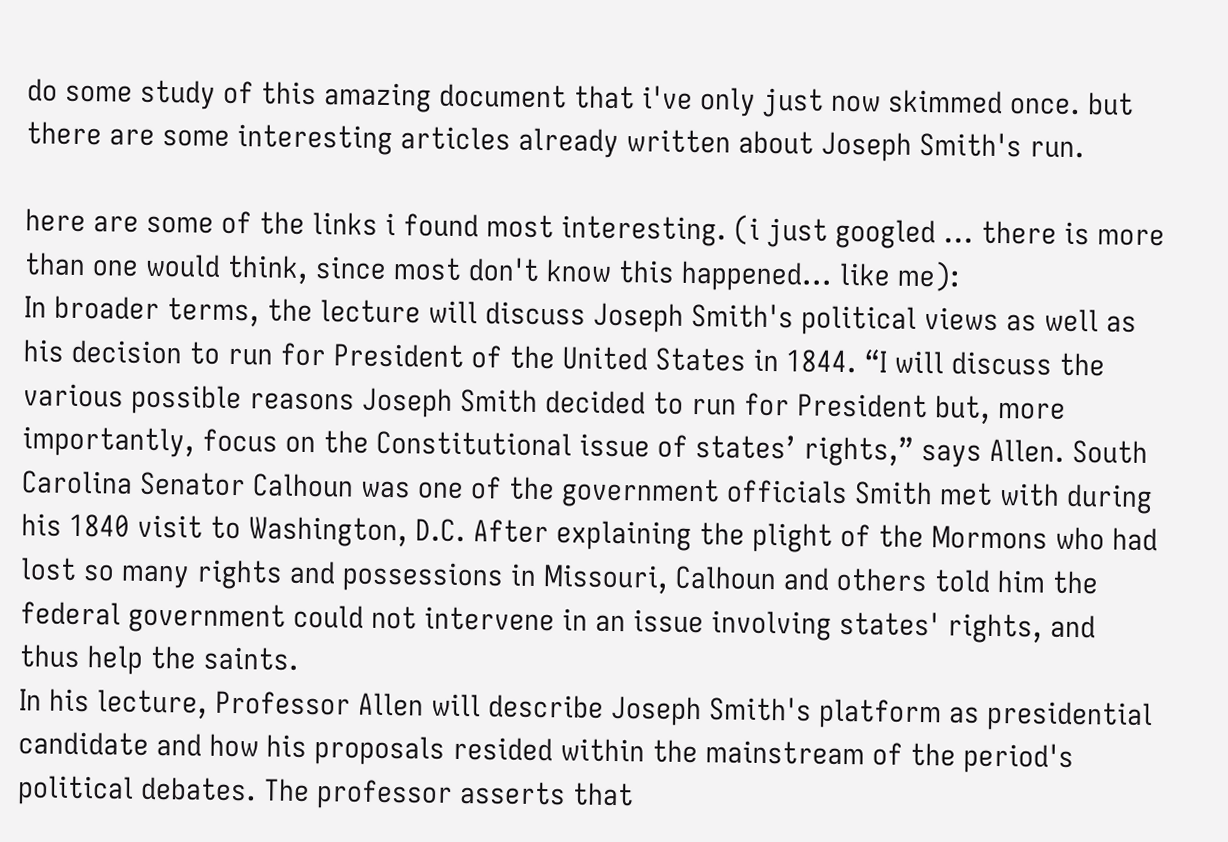do some study of this amazing document that i've only just now skimmed once. but there are some interesting articles already written about Joseph Smith's run.

here are some of the links i found most interesting. (i just googled ... there is more than one would think, since most don't know this happened... like me):
In broader terms, the lecture will discuss Joseph Smith's political views as well as his decision to run for President of the United States in 1844. “I will discuss the various possible reasons Joseph Smith decided to run for President but, more importantly, focus on the Constitutional issue of states’ rights,” says Allen. South Carolina Senator Calhoun was one of the government officials Smith met with during his 1840 visit to Washington, D.C. After explaining the plight of the Mormons who had lost so many rights and possessions in Missouri, Calhoun and others told him the federal government could not intervene in an issue involving states' rights, and thus help the saints.
In his lecture, Professor Allen will describe Joseph Smith's platform as presidential candidate and how his proposals resided within the mainstream of the period's political debates. The professor asserts that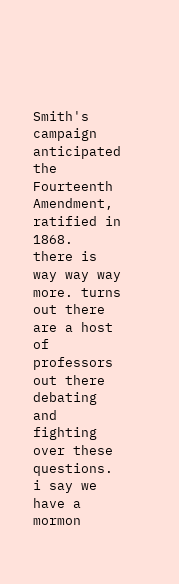Smith's campaign anticipated the Fourteenth Amendment, ratified in 1868.
there is way way way more. turns out there are a host of professors out there debating and fighting over these questions. i say we have a mormon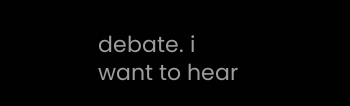debate. i want to hear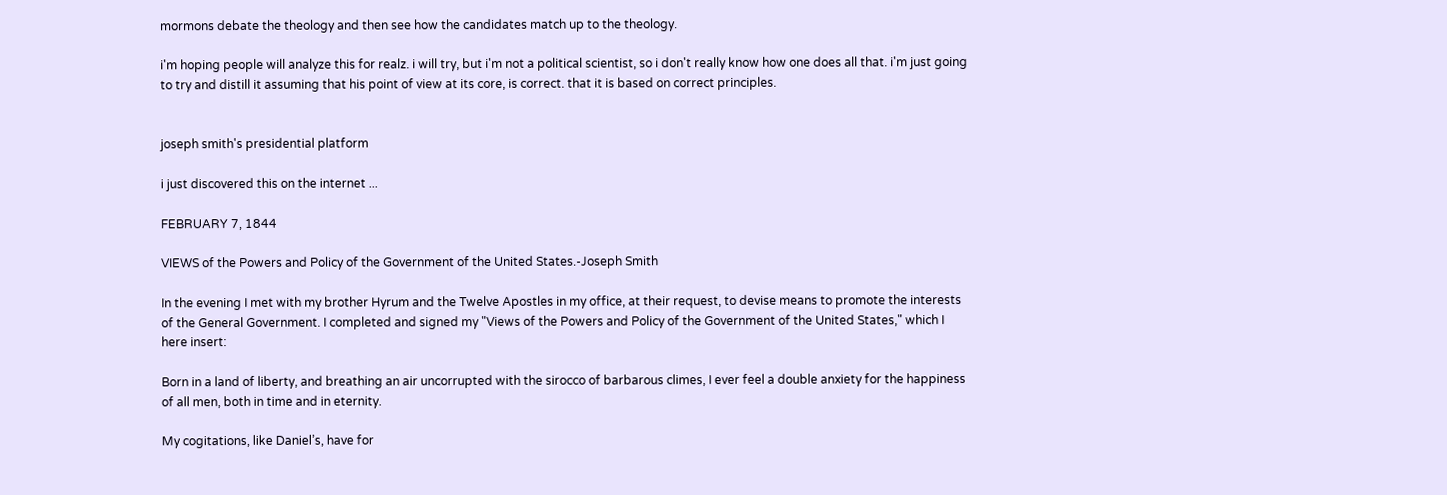mormons debate the theology and then see how the candidates match up to the theology.

i'm hoping people will analyze this for realz. i will try, but i'm not a political scientist, so i don't really know how one does all that. i'm just going to try and distill it assuming that his point of view at its core, is correct. that it is based on correct principles.


joseph smith's presidential platform

i just discovered this on the internet ...

FEBRUARY 7, 1844

VIEWS of the Powers and Policy of the Government of the United States.-Joseph Smith

In the evening I met with my brother Hyrum and the Twelve Apostles in my office, at their request, to devise means to promote the interests of the General Government. I completed and signed my "Views of the Powers and Policy of the Government of the United States," which I here insert:

Born in a land of liberty, and breathing an air uncorrupted with the sirocco of barbarous climes, I ever feel a double anxiety for the happiness of all men, both in time and in eternity.

My cogitations, like Daniel’s, have for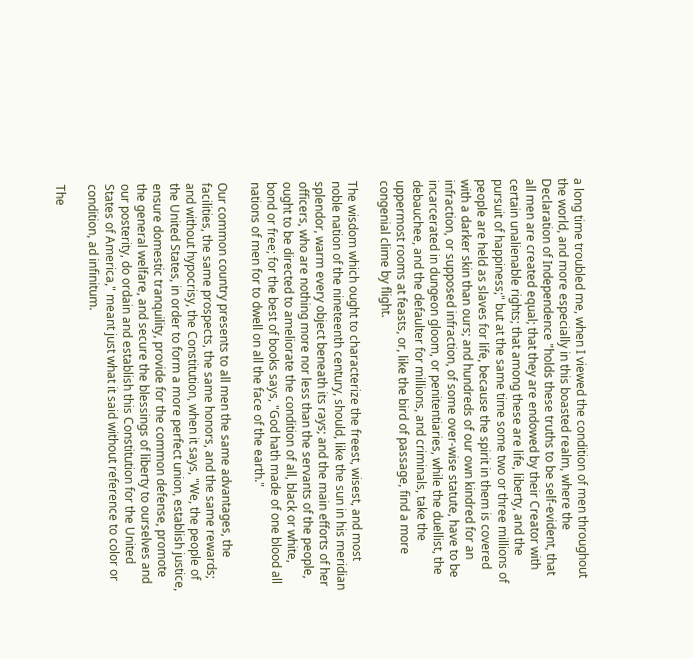a long time troubled me, when I viewed the condition of men throughout the world, and more especially in this boasted realm, where the Declaration of Independence "holds these truths to be self-evident, that all men are created equal; that they are endowed by their Creator with certain unalienable rights; that among these are life, liberty, and the pursuit of happiness;" but at the same time some two or three millions of people are held as slaves for life, because the spirit in them is covered with a darker skin than ours; and hundreds of our own kindred for an infraction, or supposed infraction, of some over-wise statute, have to be incarcerated in dungeon gloom, or penitentiaries, while the duellist, the debauchee, and the defaulter for millions, and criminals, take the uppermost rooms at feasts, or, like the bird of passage, find a more congenial clime by flight.

The wisdom which ought to characterize the freest, wisest, and most noble nation of the nineteenth century, should, like the sun in his meridian splendor, warm every object beneath its rays; and the main efforts of her officers, who are nothing more nor less than the servants of the people, ought to be directed to ameliorate the condition of all, black or white, bond or free; for the best of books says, "God hath made of one blood all nations of men for to dwell on all the face of the earth."

Our common country presents to all men the same advantages, the facilities, the same prospects, the same honors, and the same rewards; and without hypocrisy, the Constitution, when it says, "We, the people of the United States, in order to form a more perfect union, establish justice, ensure domestic tranquility, provide for the common defense, promote the general welfare, and secure the blessings of liberty to ourselves and our posterity, do ordain and establish this Constitution for the United States of America," meant just what it said without reference to color or condition, ad infinitum.

The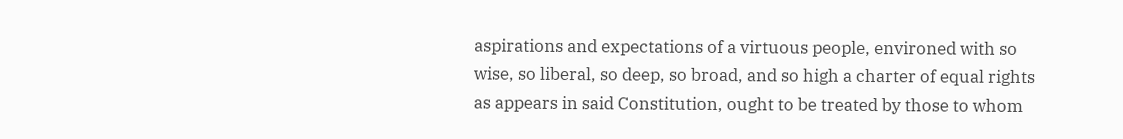aspirations and expectations of a virtuous people, environed with so wise, so liberal, so deep, so broad, and so high a charter of equal rights as appears in said Constitution, ought to be treated by those to whom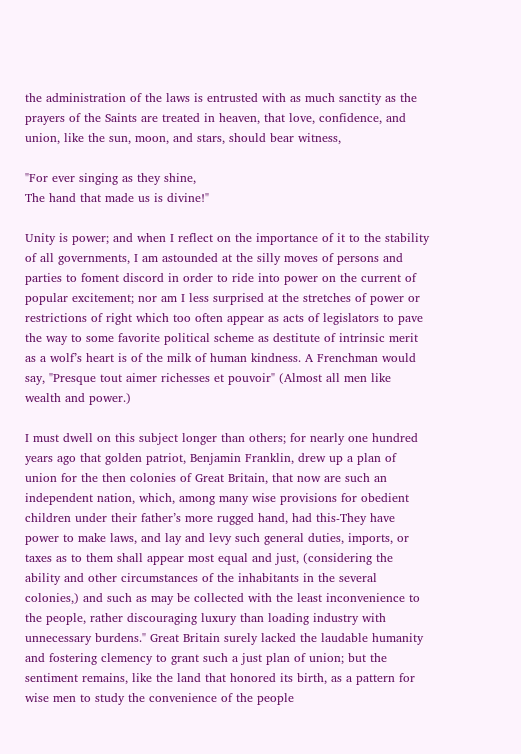the administration of the laws is entrusted with as much sanctity as the prayers of the Saints are treated in heaven, that love, confidence, and union, like the sun, moon, and stars, should bear witness,

"For ever singing as they shine,
The hand that made us is divine!"

Unity is power; and when I reflect on the importance of it to the stability of all governments, I am astounded at the silly moves of persons and parties to foment discord in order to ride into power on the current of popular excitement; nor am I less surprised at the stretches of power or restrictions of right which too often appear as acts of legislators to pave the way to some favorite political scheme as destitute of intrinsic merit as a wolf’s heart is of the milk of human kindness. A Frenchman would say, "Presque tout aimer richesses et pouvoir" (Almost all men like wealth and power.)

I must dwell on this subject longer than others; for nearly one hundred years ago that golden patriot, Benjamin Franklin, drew up a plan of union for the then colonies of Great Britain, that now are such an independent nation, which, among many wise provisions for obedient children under their father’s more rugged hand, had this-They have power to make laws, and lay and levy such general duties, imports, or taxes as to them shall appear most equal and just, (considering the ability and other circumstances of the inhabitants in the several colonies,) and such as may be collected with the least inconvenience to the people, rather discouraging luxury than loading industry with unnecessary burdens." Great Britain surely lacked the laudable humanity and fostering clemency to grant such a just plan of union; but the sentiment remains, like the land that honored its birth, as a pattern for wise men to study the convenience of the people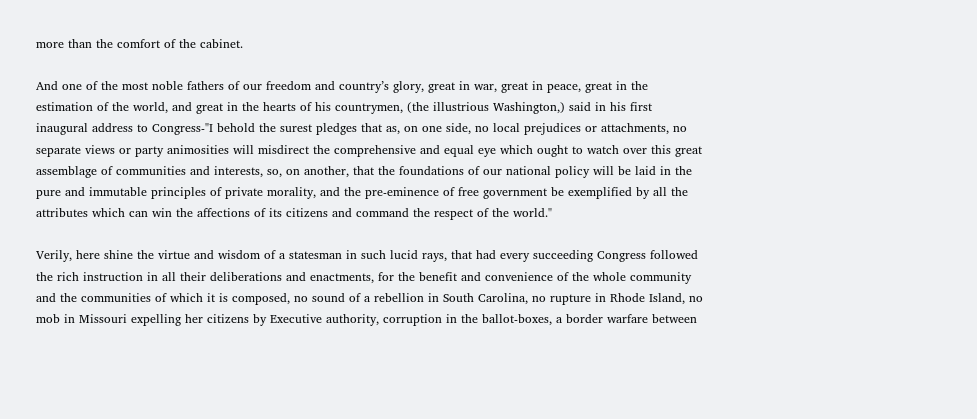more than the comfort of the cabinet.

And one of the most noble fathers of our freedom and country’s glory, great in war, great in peace, great in the estimation of the world, and great in the hearts of his countrymen, (the illustrious Washington,) said in his first inaugural address to Congress-"I behold the surest pledges that as, on one side, no local prejudices or attachments, no separate views or party animosities will misdirect the comprehensive and equal eye which ought to watch over this great assemblage of communities and interests, so, on another, that the foundations of our national policy will be laid in the pure and immutable principles of private morality, and the pre-eminence of free government be exemplified by all the attributes which can win the affections of its citizens and command the respect of the world."

Verily, here shine the virtue and wisdom of a statesman in such lucid rays, that had every succeeding Congress followed the rich instruction in all their deliberations and enactments, for the benefit and convenience of the whole community and the communities of which it is composed, no sound of a rebellion in South Carolina, no rupture in Rhode Island, no mob in Missouri expelling her citizens by Executive authority, corruption in the ballot-boxes, a border warfare between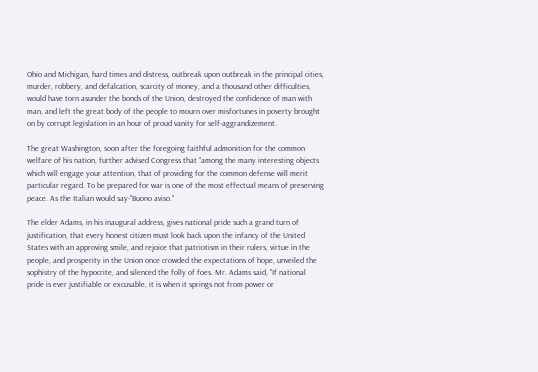Ohio and Michigan, hard times and distress, outbreak upon outbreak in the principal cities, murder, robbery, and defalcation, scarcity of money, and a thousand other difficulties, would have torn asunder the bonds of the Union, destroyed the confidence of man with man, and left the great body of the people to mourn over misfortunes in poverty brought on by corrupt legislation in an hour of proud vanity for self-aggrandizement.

The great Washington, soon after the foregoing faithful admonition for the common welfare of his nation, further advised Congress that "among the many interesting objects which will engage your attention, that of providing for the common defense will merit particular regard. To be prepared for war is one of the most effectual means of preserving peace. As the Italian would say-"Buono aviso."

The elder Adams, in his inaugural address, gives national pride such a grand turn of justification, that every honest citizen must look back upon the infancy of the United States with an approving smile, and rejoice that patriotism in their rulers, virtue in the people, and prosperity in the Union once crowded the expectations of hope, unveiled the sophistry of the hypocrite, and silenced the folly of foes. Mr. Adams said, "If national pride is ever justifiable or excusable, it is when it springs not from power or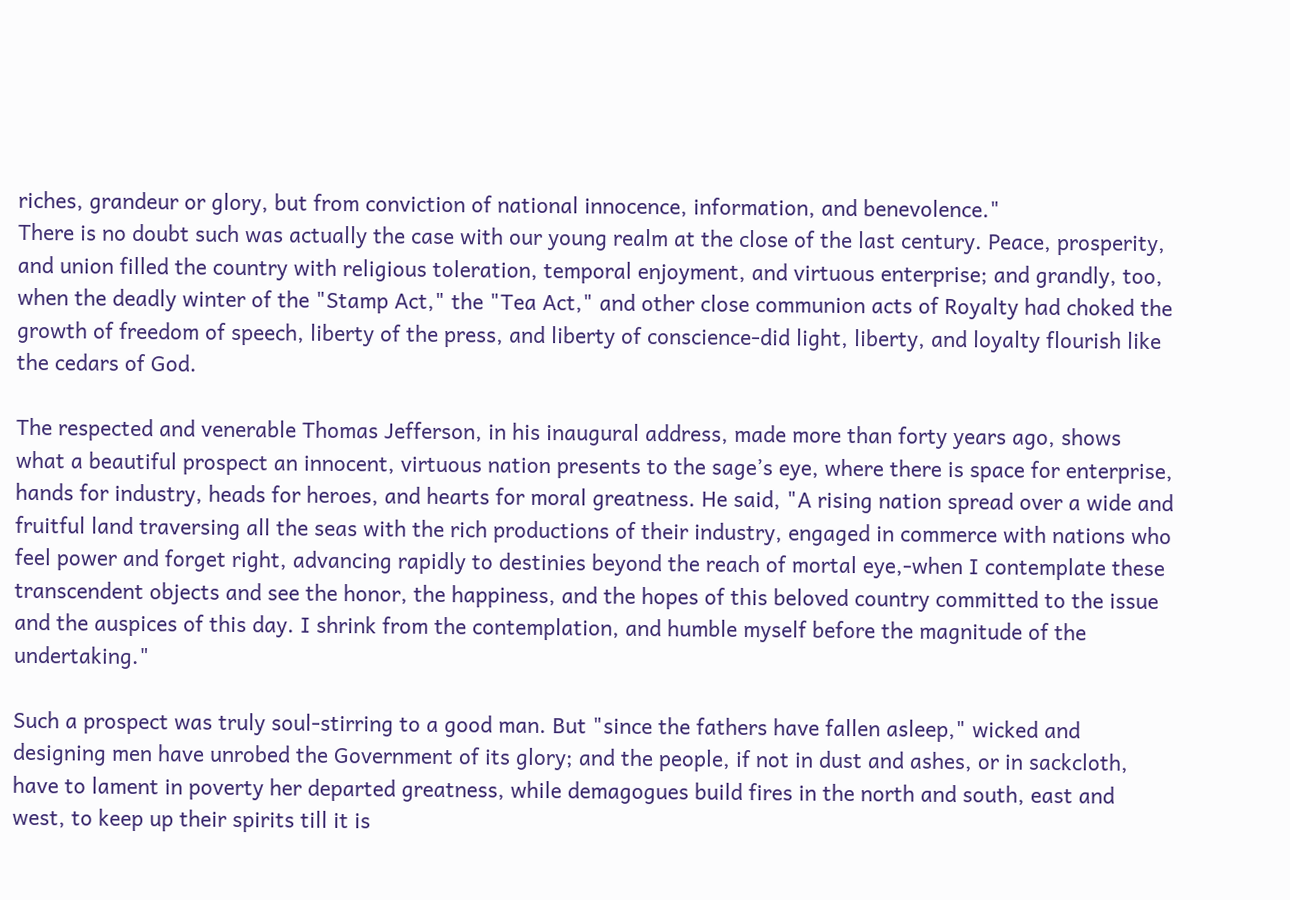riches, grandeur or glory, but from conviction of national innocence, information, and benevolence."
There is no doubt such was actually the case with our young realm at the close of the last century. Peace, prosperity, and union filled the country with religious toleration, temporal enjoyment, and virtuous enterprise; and grandly, too, when the deadly winter of the "Stamp Act," the "Tea Act," and other close communion acts of Royalty had choked the growth of freedom of speech, liberty of the press, and liberty of conscience-did light, liberty, and loyalty flourish like the cedars of God.

The respected and venerable Thomas Jefferson, in his inaugural address, made more than forty years ago, shows what a beautiful prospect an innocent, virtuous nation presents to the sage’s eye, where there is space for enterprise, hands for industry, heads for heroes, and hearts for moral greatness. He said, "A rising nation spread over a wide and fruitful land traversing all the seas with the rich productions of their industry, engaged in commerce with nations who feel power and forget right, advancing rapidly to destinies beyond the reach of mortal eye,-when I contemplate these transcendent objects and see the honor, the happiness, and the hopes of this beloved country committed to the issue and the auspices of this day. I shrink from the contemplation, and humble myself before the magnitude of the undertaking."

Such a prospect was truly soul-stirring to a good man. But "since the fathers have fallen asleep," wicked and designing men have unrobed the Government of its glory; and the people, if not in dust and ashes, or in sackcloth, have to lament in poverty her departed greatness, while demagogues build fires in the north and south, east and west, to keep up their spirits till it is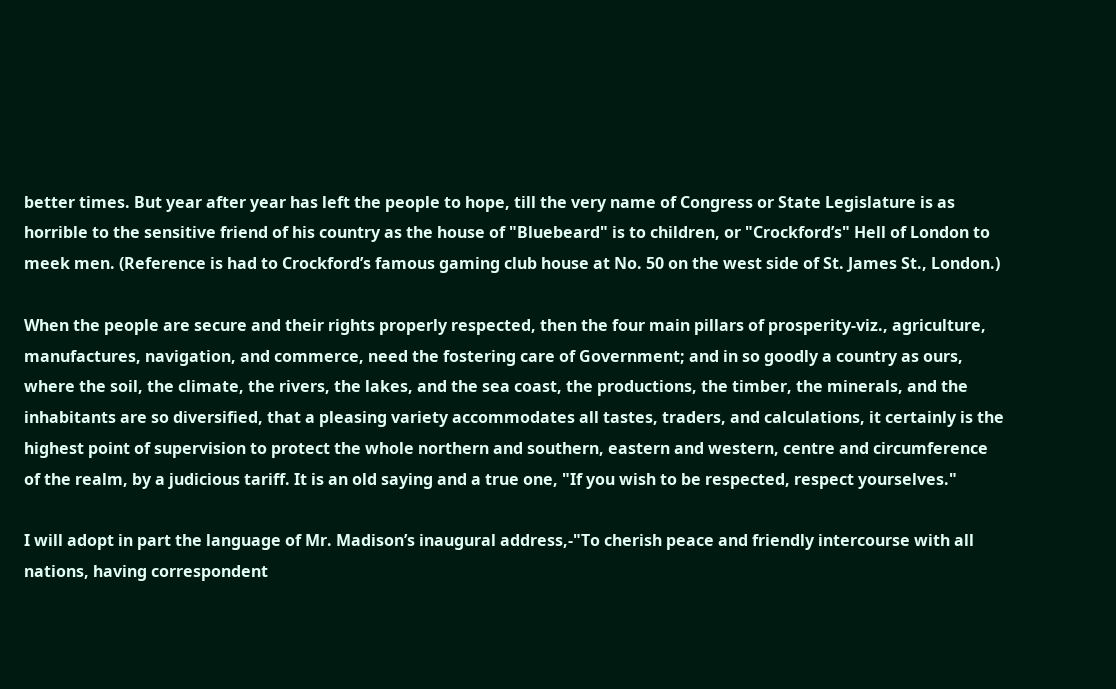better times. But year after year has left the people to hope, till the very name of Congress or State Legislature is as horrible to the sensitive friend of his country as the house of "Bluebeard" is to children, or "Crockford’s" Hell of London to meek men. (Reference is had to Crockford’s famous gaming club house at No. 50 on the west side of St. James St., London.)

When the people are secure and their rights properly respected, then the four main pillars of prosperity-viz., agriculture, manufactures, navigation, and commerce, need the fostering care of Government; and in so goodly a country as ours, where the soil, the climate, the rivers, the lakes, and the sea coast, the productions, the timber, the minerals, and the inhabitants are so diversified, that a pleasing variety accommodates all tastes, traders, and calculations, it certainly is the highest point of supervision to protect the whole northern and southern, eastern and western, centre and circumference of the realm, by a judicious tariff. It is an old saying and a true one, "If you wish to be respected, respect yourselves."

I will adopt in part the language of Mr. Madison’s inaugural address,-"To cherish peace and friendly intercourse with all nations, having correspondent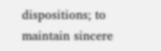dispositions; to maintain sincere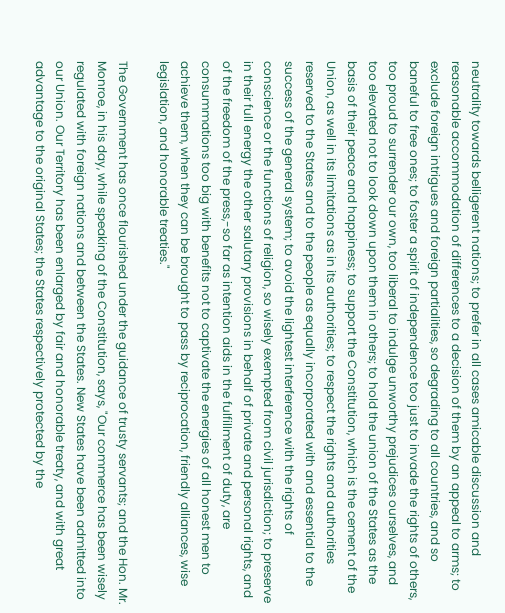neutrality towards belligerent nations; to prefer in all cases amicable discussion and reasonable accommodation of differences to a decision of them by an appeal to arms; to exclude foreign intrigues and foreign partialities, so degrading to all countries, and so baneful to free ones; to foster a spirit of independence too just to invade the rights of others, too proud to surrender our own, too liberal to indulge unworthy prejudices ourselves, and too elevated not to look down upon them in others; to hold the union of the States as the basis of their peace and happiness; to support the Constitution, which is the cement of the Union, as well in its limitations as in its authorities; to respect the rights and authorities reserved to the States and to the people as equally incorporated with and essential to the success of the general system; to avoid the lightest interference with the rights of conscience or the functions of religion, so wisely exempted from civil jurisdiction; to preserve in their full energy the other salutary provisions in behalf of private and personal rights, and of the freedom of the press,-so far as intention aids in the fulfillment of duty, are consummations too big with benefits not to captivate the energies of all honest men to achieve them, when they can be brought to pass by reciprocation, friendly alliances, wise legislation, and honorable treaties."

The Government has once flourished under the guidance of trusty servants; and the Hon. Mr. Monroe, in his day, while speaking of the Constitution, says, "Our commerce has been wisely regulated with foreign nations and between the States. New States have been admitted into our Union. Our Territory has been enlarged by fair and honorable treaty, and with great advantage to the original States; the States respectively protected by the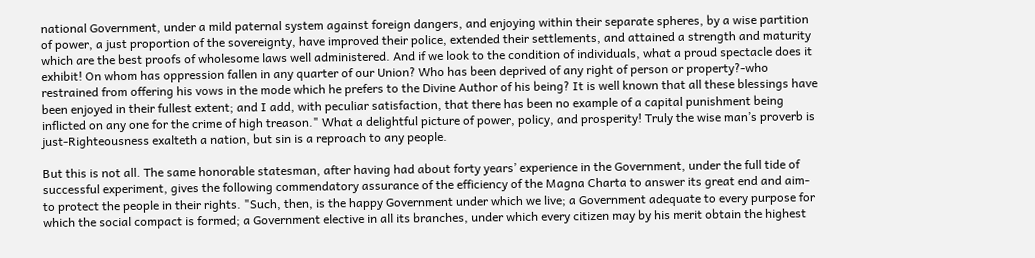national Government, under a mild paternal system against foreign dangers, and enjoying within their separate spheres, by a wise partition of power, a just proportion of the sovereignty, have improved their police, extended their settlements, and attained a strength and maturity which are the best proofs of wholesome laws well administered. And if we look to the condition of individuals, what a proud spectacle does it exhibit! On whom has oppression fallen in any quarter of our Union? Who has been deprived of any right of person or property?-who restrained from offering his vows in the mode which he prefers to the Divine Author of his being? It is well known that all these blessings have been enjoyed in their fullest extent; and I add, with peculiar satisfaction, that there has been no example of a capital punishment being inflicted on any one for the crime of high treason." What a delightful picture of power, policy, and prosperity! Truly the wise man’s proverb is just-Righteousness exalteth a nation, but sin is a reproach to any people.

But this is not all. The same honorable statesman, after having had about forty years’ experience in the Government, under the full tide of successful experiment, gives the following commendatory assurance of the efficiency of the Magna Charta to answer its great end and aim-to protect the people in their rights. "Such, then, is the happy Government under which we live; a Government adequate to every purpose for which the social compact is formed; a Government elective in all its branches, under which every citizen may by his merit obtain the highest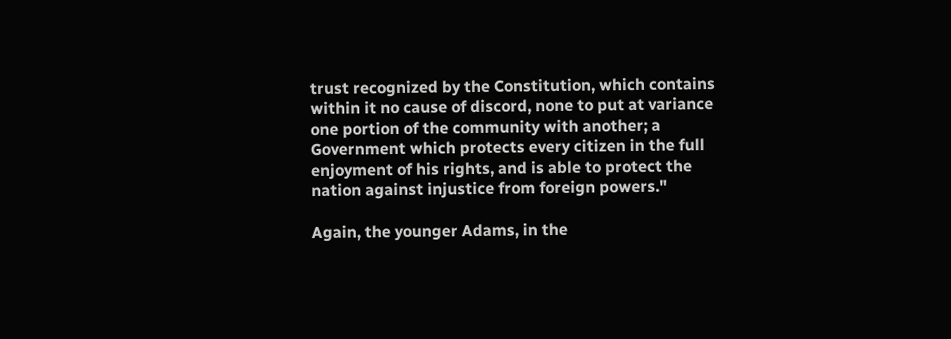trust recognized by the Constitution, which contains within it no cause of discord, none to put at variance one portion of the community with another; a Government which protects every citizen in the full enjoyment of his rights, and is able to protect the nation against injustice from foreign powers."

Again, the younger Adams, in the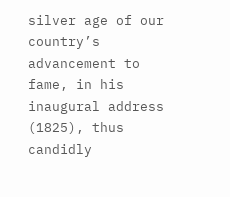silver age of our country’s advancement to fame, in his inaugural address (1825), thus candidly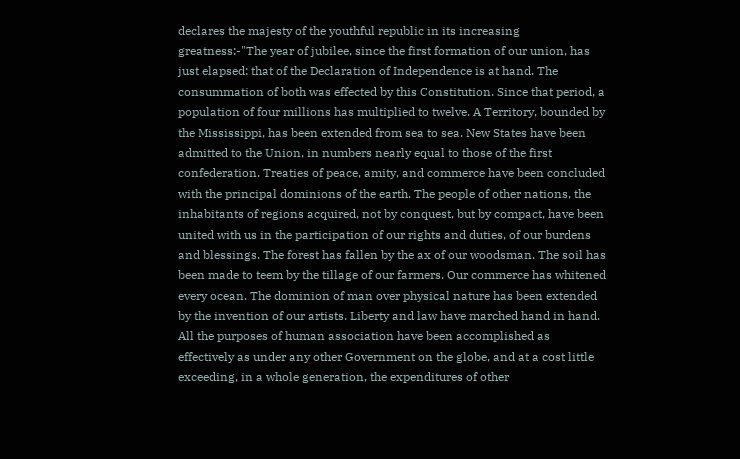declares the majesty of the youthful republic in its increasing greatness:-"The year of jubilee, since the first formation of our union, has just elapsed: that of the Declaration of Independence is at hand. The consummation of both was effected by this Constitution. Since that period, a population of four millions has multiplied to twelve. A Territory, bounded by the Mississippi, has been extended from sea to sea. New States have been admitted to the Union, in numbers nearly equal to those of the first confederation. Treaties of peace, amity, and commerce have been concluded with the principal dominions of the earth. The people of other nations, the inhabitants of regions acquired, not by conquest, but by compact, have been united with us in the participation of our rights and duties, of our burdens and blessings. The forest has fallen by the ax of our woodsman. The soil has been made to teem by the tillage of our farmers. Our commerce has whitened every ocean. The dominion of man over physical nature has been extended by the invention of our artists. Liberty and law have marched hand in hand. All the purposes of human association have been accomplished as effectively as under any other Government on the globe, and at a cost little exceeding, in a whole generation, the expenditures of other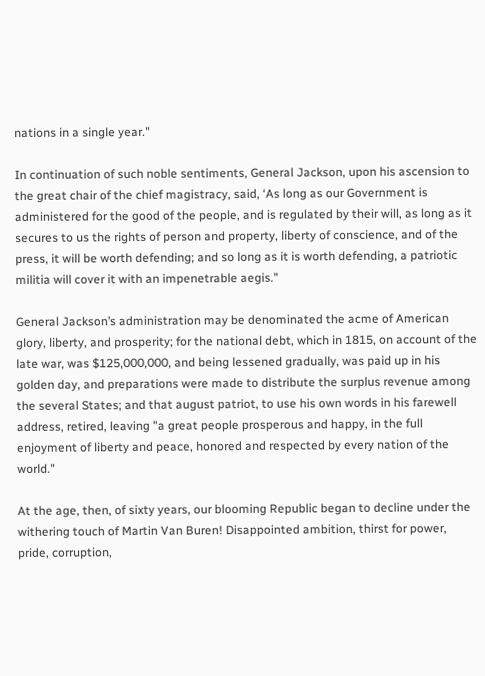nations in a single year."

In continuation of such noble sentiments, General Jackson, upon his ascension to the great chair of the chief magistracy, said, ‘As long as our Government is administered for the good of the people, and is regulated by their will, as long as it secures to us the rights of person and property, liberty of conscience, and of the press, it will be worth defending; and so long as it is worth defending, a patriotic militia will cover it with an impenetrable aegis."

General Jackson’s administration may be denominated the acme of American glory, liberty, and prosperity; for the national debt, which in 1815, on account of the late war, was $125,000,000, and being lessened gradually, was paid up in his golden day, and preparations were made to distribute the surplus revenue among the several States; and that august patriot, to use his own words in his farewell address, retired, leaving "a great people prosperous and happy, in the full enjoyment of liberty and peace, honored and respected by every nation of the world."

At the age, then, of sixty years, our blooming Republic began to decline under the withering touch of Martin Van Buren! Disappointed ambition, thirst for power, pride, corruption,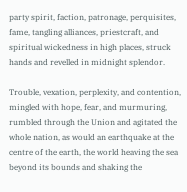party spirit, faction, patronage, perquisites, fame, tangling alliances, priestcraft, and spiritual wickedness in high places, struck hands and revelled in midnight splendor.

Trouble, vexation, perplexity, and contention, mingled with hope, fear, and murmuring, rumbled through the Union and agitated the whole nation, as would an earthquake at the centre of the earth, the world heaving the sea beyond its bounds and shaking the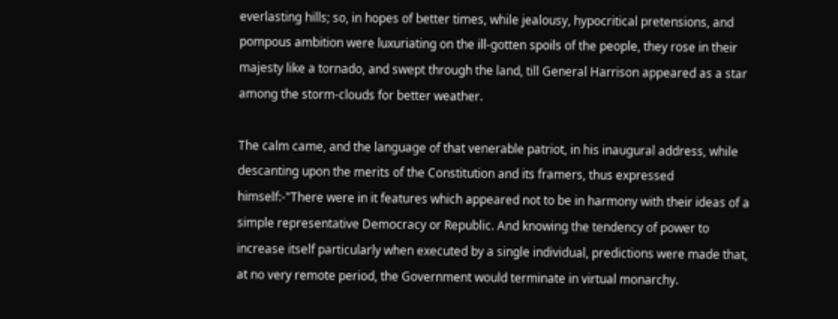everlasting hills; so, in hopes of better times, while jealousy, hypocritical pretensions, and pompous ambition were luxuriating on the ill-gotten spoils of the people, they rose in their majesty like a tornado, and swept through the land, till General Harrison appeared as a star among the storm-clouds for better weather.

The calm came, and the language of that venerable patriot, in his inaugural address, while descanting upon the merits of the Constitution and its framers, thus expressed himself:-"There were in it features which appeared not to be in harmony with their ideas of a simple representative Democracy or Republic. And knowing the tendency of power to increase itself particularly when executed by a single individual, predictions were made that, at no very remote period, the Government would terminate in virtual monarchy.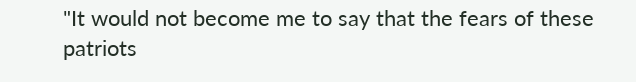"It would not become me to say that the fears of these patriots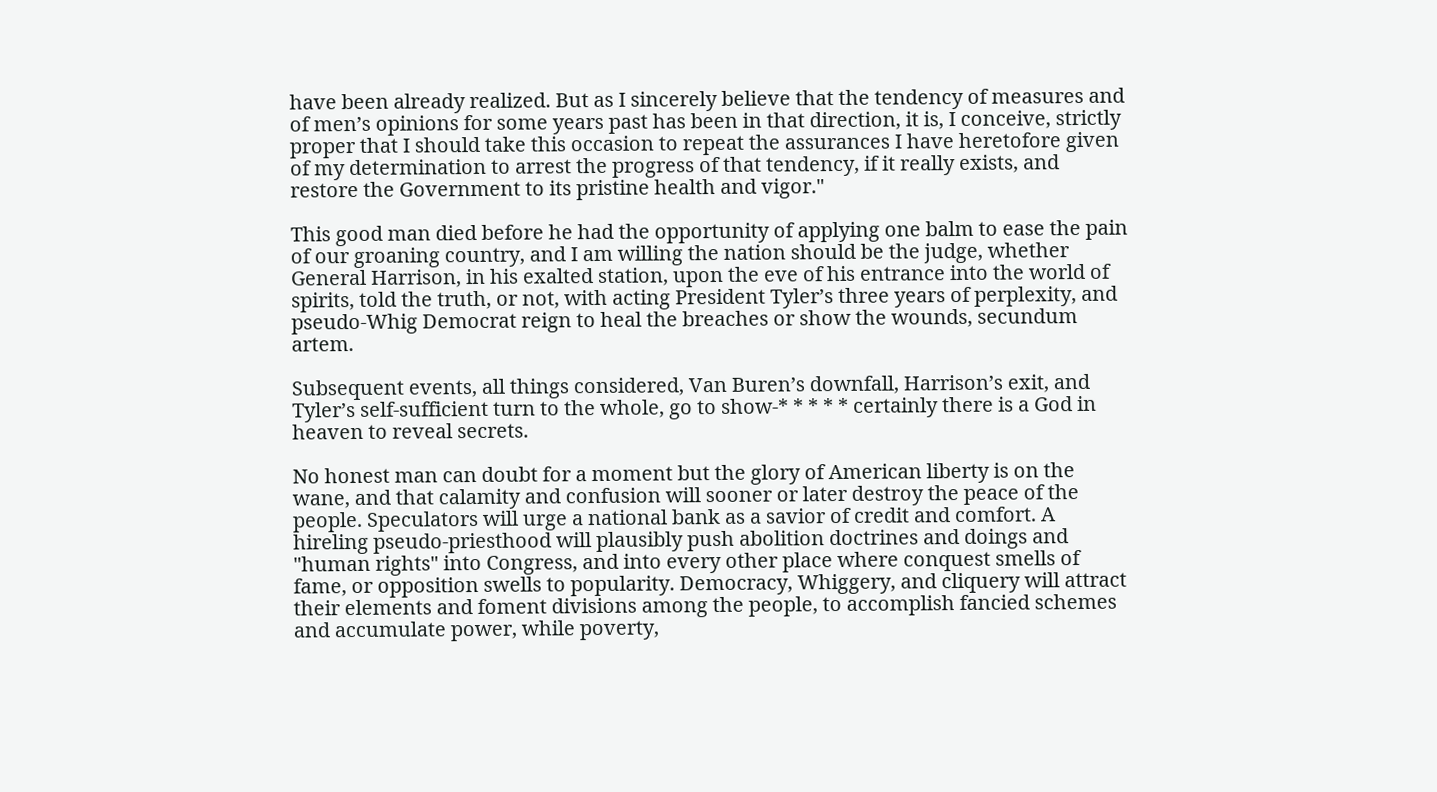have been already realized. But as I sincerely believe that the tendency of measures and of men’s opinions for some years past has been in that direction, it is, I conceive, strictly proper that I should take this occasion to repeat the assurances I have heretofore given of my determination to arrest the progress of that tendency, if it really exists, and restore the Government to its pristine health and vigor."

This good man died before he had the opportunity of applying one balm to ease the pain of our groaning country, and I am willing the nation should be the judge, whether General Harrison, in his exalted station, upon the eve of his entrance into the world of spirits, told the truth, or not, with acting President Tyler’s three years of perplexity, and pseudo-Whig Democrat reign to heal the breaches or show the wounds, secundum artem.

Subsequent events, all things considered, Van Buren’s downfall, Harrison’s exit, and Tyler’s self-sufficient turn to the whole, go to show-* * * * * certainly there is a God in heaven to reveal secrets.

No honest man can doubt for a moment but the glory of American liberty is on the wane, and that calamity and confusion will sooner or later destroy the peace of the people. Speculators will urge a national bank as a savior of credit and comfort. A hireling pseudo-priesthood will plausibly push abolition doctrines and doings and "human rights" into Congress, and into every other place where conquest smells of fame, or opposition swells to popularity. Democracy, Whiggery, and cliquery will attract their elements and foment divisions among the people, to accomplish fancied schemes and accumulate power, while poverty,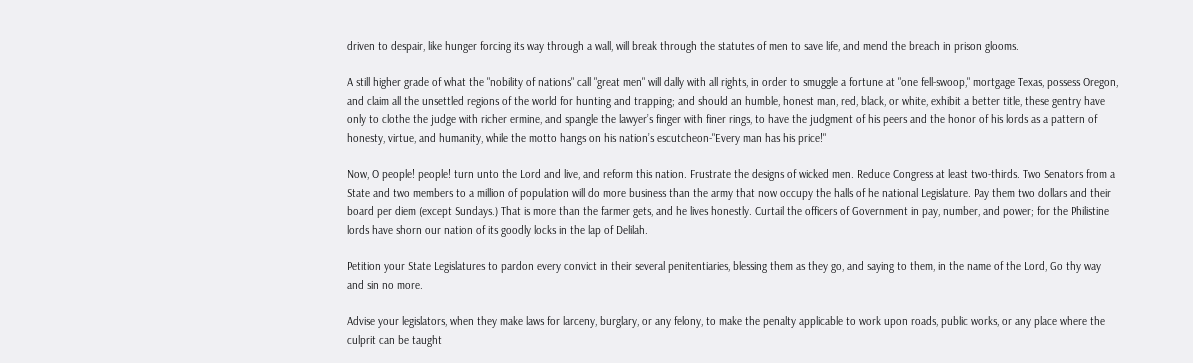driven to despair, like hunger forcing its way through a wall, will break through the statutes of men to save life, and mend the breach in prison glooms.

A still higher grade of what the "nobility of nations" call "great men" will dally with all rights, in order to smuggle a fortune at "one fell-swoop," mortgage Texas, possess Oregon, and claim all the unsettled regions of the world for hunting and trapping; and should an humble, honest man, red, black, or white, exhibit a better title, these gentry have only to clothe the judge with richer ermine, and spangle the lawyer’s finger with finer rings, to have the judgment of his peers and the honor of his lords as a pattern of honesty, virtue, and humanity, while the motto hangs on his nation’s escutcheon-"Every man has his price!"

Now, O people! people! turn unto the Lord and live, and reform this nation. Frustrate the designs of wicked men. Reduce Congress at least two-thirds. Two Senators from a State and two members to a million of population will do more business than the army that now occupy the halls of he national Legislature. Pay them two dollars and their board per diem (except Sundays.) That is more than the farmer gets, and he lives honestly. Curtail the officers of Government in pay, number, and power; for the Philistine lords have shorn our nation of its goodly locks in the lap of Delilah.

Petition your State Legislatures to pardon every convict in their several penitentiaries, blessing them as they go, and saying to them, in the name of the Lord, Go thy way and sin no more.

Advise your legislators, when they make laws for larceny, burglary, or any felony, to make the penalty applicable to work upon roads, public works, or any place where the culprit can be taught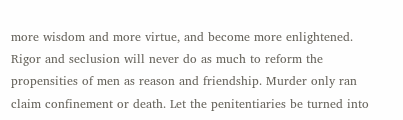more wisdom and more virtue, and become more enlightened. Rigor and seclusion will never do as much to reform the propensities of men as reason and friendship. Murder only ran claim confinement or death. Let the penitentiaries be turned into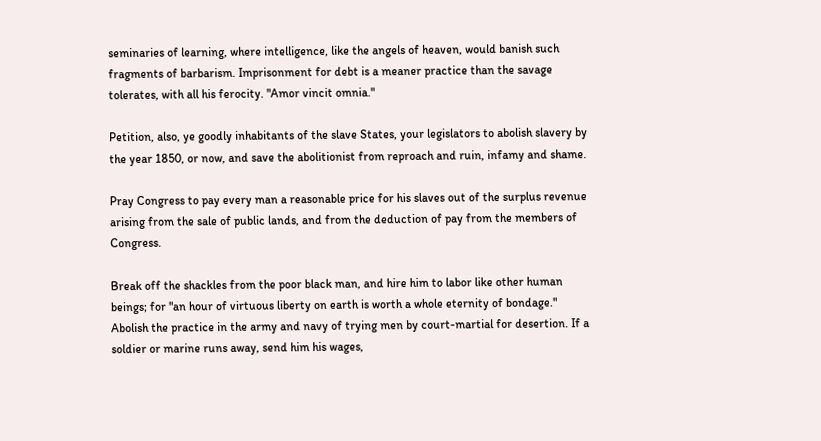seminaries of learning, where intelligence, like the angels of heaven, would banish such fragments of barbarism. Imprisonment for debt is a meaner practice than the savage tolerates, with all his ferocity. "Amor vincit omnia."

Petition, also, ye goodly inhabitants of the slave States, your legislators to abolish slavery by the year 1850, or now, and save the abolitionist from reproach and ruin, infamy and shame.

Pray Congress to pay every man a reasonable price for his slaves out of the surplus revenue arising from the sale of public lands, and from the deduction of pay from the members of Congress.

Break off the shackles from the poor black man, and hire him to labor like other human beings; for "an hour of virtuous liberty on earth is worth a whole eternity of bondage." Abolish the practice in the army and navy of trying men by court-martial for desertion. If a soldier or marine runs away, send him his wages,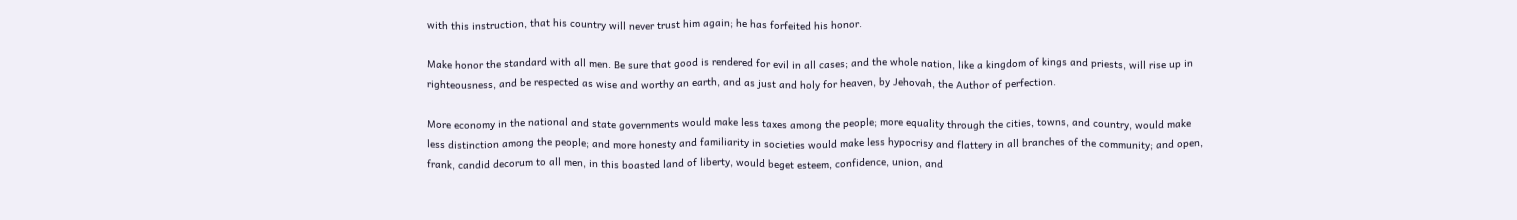with this instruction, that his country will never trust him again; he has forfeited his honor.

Make honor the standard with all men. Be sure that good is rendered for evil in all cases; and the whole nation, like a kingdom of kings and priests, will rise up in righteousness, and be respected as wise and worthy an earth, and as just and holy for heaven, by Jehovah, the Author of perfection.

More economy in the national and state governments would make less taxes among the people; more equality through the cities, towns, and country, would make less distinction among the people; and more honesty and familiarity in societies would make less hypocrisy and flattery in all branches of the community; and open, frank, candid decorum to all men, in this boasted land of liberty, would beget esteem, confidence, union, and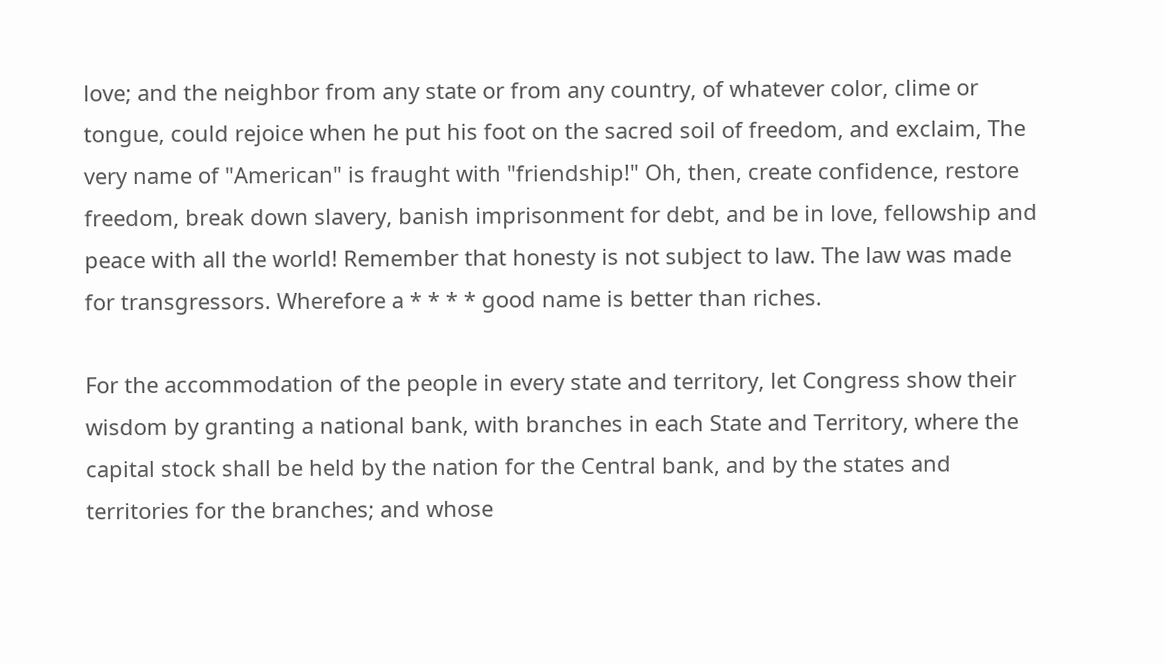love; and the neighbor from any state or from any country, of whatever color, clime or tongue, could rejoice when he put his foot on the sacred soil of freedom, and exclaim, The very name of "American" is fraught with "friendship!" Oh, then, create confidence, restore freedom, break down slavery, banish imprisonment for debt, and be in love, fellowship and peace with all the world! Remember that honesty is not subject to law. The law was made for transgressors. Wherefore a * * * * good name is better than riches.

For the accommodation of the people in every state and territory, let Congress show their wisdom by granting a national bank, with branches in each State and Territory, where the capital stock shall be held by the nation for the Central bank, and by the states and territories for the branches; and whose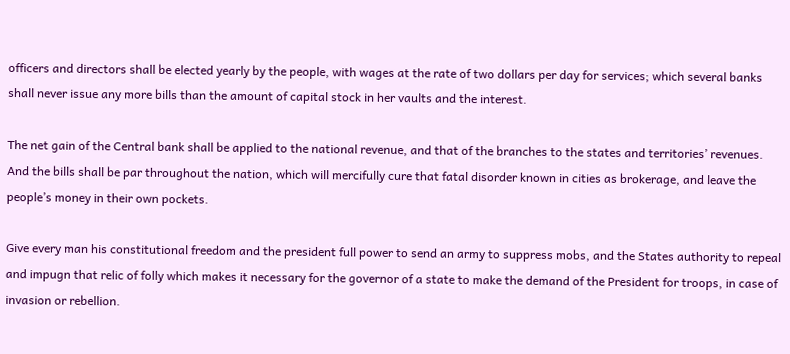officers and directors shall be elected yearly by the people, with wages at the rate of two dollars per day for services; which several banks shall never issue any more bills than the amount of capital stock in her vaults and the interest.

The net gain of the Central bank shall be applied to the national revenue, and that of the branches to the states and territories’ revenues. And the bills shall be par throughout the nation, which will mercifully cure that fatal disorder known in cities as brokerage, and leave the people’s money in their own pockets.

Give every man his constitutional freedom and the president full power to send an army to suppress mobs, and the States authority to repeal and impugn that relic of folly which makes it necessary for the governor of a state to make the demand of the President for troops, in case of invasion or rebellion.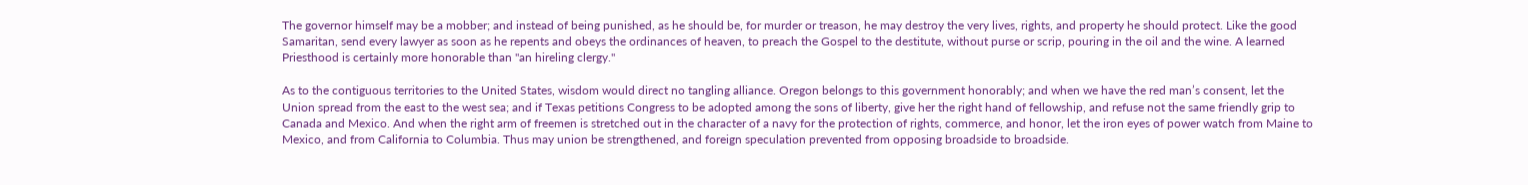The governor himself may be a mobber; and instead of being punished, as he should be, for murder or treason, he may destroy the very lives, rights, and property he should protect. Like the good Samaritan, send every lawyer as soon as he repents and obeys the ordinances of heaven, to preach the Gospel to the destitute, without purse or scrip, pouring in the oil and the wine. A learned Priesthood is certainly more honorable than "an hireling clergy."

As to the contiguous territories to the United States, wisdom would direct no tangling alliance. Oregon belongs to this government honorably; and when we have the red man’s consent, let the Union spread from the east to the west sea; and if Texas petitions Congress to be adopted among the sons of liberty, give her the right hand of fellowship, and refuse not the same friendly grip to Canada and Mexico. And when the right arm of freemen is stretched out in the character of a navy for the protection of rights, commerce, and honor, let the iron eyes of power watch from Maine to Mexico, and from California to Columbia. Thus may union be strengthened, and foreign speculation prevented from opposing broadside to broadside.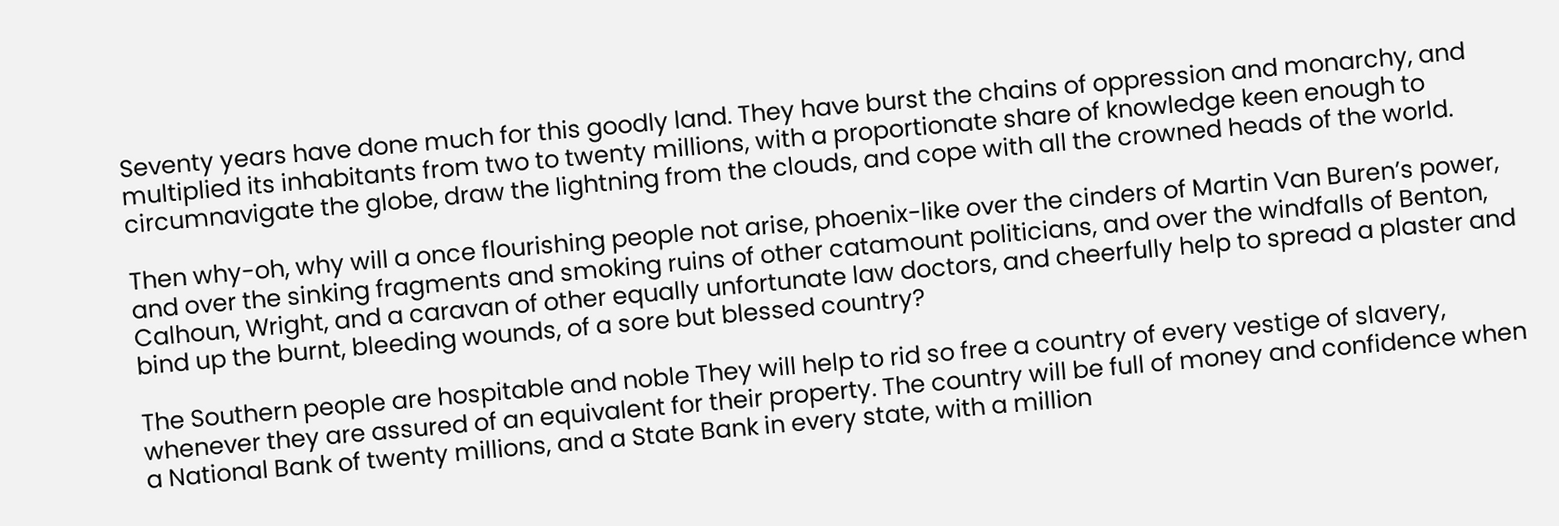Seventy years have done much for this goodly land. They have burst the chains of oppression and monarchy, and multiplied its inhabitants from two to twenty millions, with a proportionate share of knowledge keen enough to circumnavigate the globe, draw the lightning from the clouds, and cope with all the crowned heads of the world.

Then why-oh, why will a once flourishing people not arise, phoenix-like over the cinders of Martin Van Buren’s power, and over the sinking fragments and smoking ruins of other catamount politicians, and over the windfalls of Benton, Calhoun, Wright, and a caravan of other equally unfortunate law doctors, and cheerfully help to spread a plaster and bind up the burnt, bleeding wounds, of a sore but blessed country?

The Southern people are hospitable and noble They will help to rid so free a country of every vestige of slavery, whenever they are assured of an equivalent for their property. The country will be full of money and confidence when a National Bank of twenty millions, and a State Bank in every state, with a million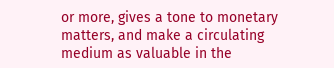or more, gives a tone to monetary matters, and make a circulating medium as valuable in the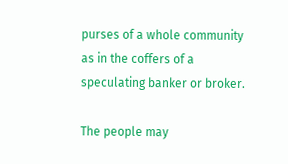purses of a whole community as in the coffers of a speculating banker or broker.

The people may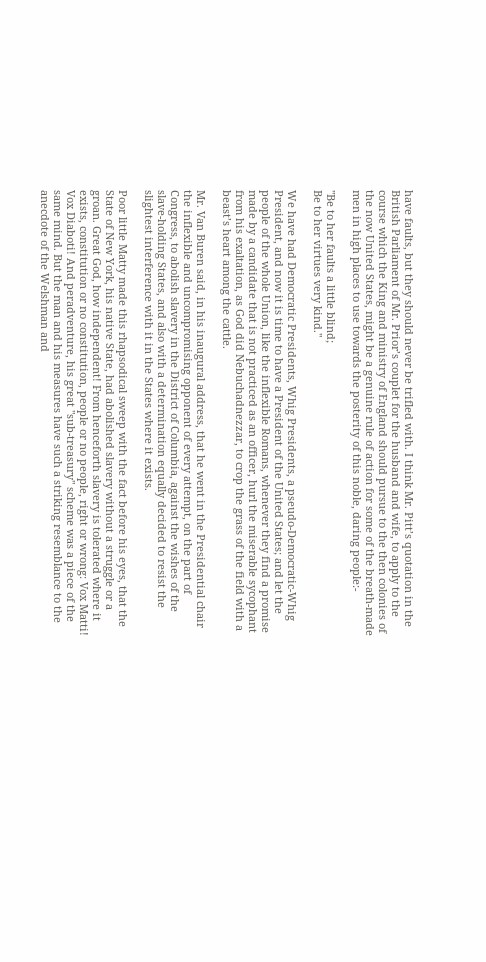have faults, but they should never be trifled with. I think Mr. Pitt’s quotation in the British Parliament of Mr. Prior’s couplet for the husband and wife, to apply to the course which the King and ministry of England should pursue to the then colonies of the now United States, might be a genuine rule of action for some of the breath-made men in high places to use towards the posterity of this noble, daring people:-

"Be to her faults a little blind;
Be to her virtues very kind."

We have had Democratic Presidents, Whig Presidents, a pseudo-Democratic-Whig President, and now it is time to have a President of the United States; and let the people of the whole Union, like the inflexible Romans, whenever they find a promise made by a candidate that is not practiced as an officer, hurl the miserable sycophant from his exaltation, as God did Nebuchadnezzar, to crop the grass of the field with a beast’s heart among the cattle.

Mr. Van Buren said, in his inaugural address, that he went in the Presidential chair the inflexible and uncompromising opponent of every attempt, on the part of Congress, to abolish slavery in the District of Columbia, against the wishes of the slave-holding States, and also with a determination equally decided to resist the slightest interference with it in the States where it exists.

Poor little Matty made this rhapsodical sweep with the fact before his eyes, that the State of New York, his native State, had abolished slavery without a struggle or a groan. Great God, how independent! From henceforth slavery is tolerated where it exists, constitution or no constitution, people or no people, right or wrong: Vox Matti! Vox Diaboti! And peradventure, his great "sub-treasury" scheme was a piece of the same mind. But the man and his measures have such a striking resemblance to the anecdote of the Welshman and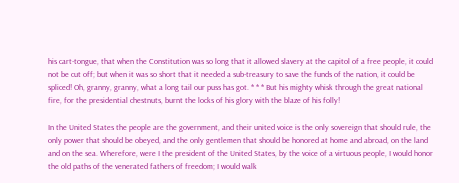his cart-tongue, that when the Constitution was so long that it allowed slavery at the capitol of a free people, it could not be cut off; but when it was so short that it needed a sub-treasury to save the funds of the nation, it could be spliced! Oh, granny, granny, what a long tail our puss has got. * * * But his mighty whisk through the great national fire, for the presidential chestnuts, burnt the locks of his glory with the blaze of his folly!

In the United States the people are the government, and their united voice is the only sovereign that should rule, the only power that should be obeyed, and the only gentlemen that should be honored at home and abroad, on the land and on the sea. Wherefore, were I the president of the United States, by the voice of a virtuous people, I would honor the old paths of the venerated fathers of freedom; I would walk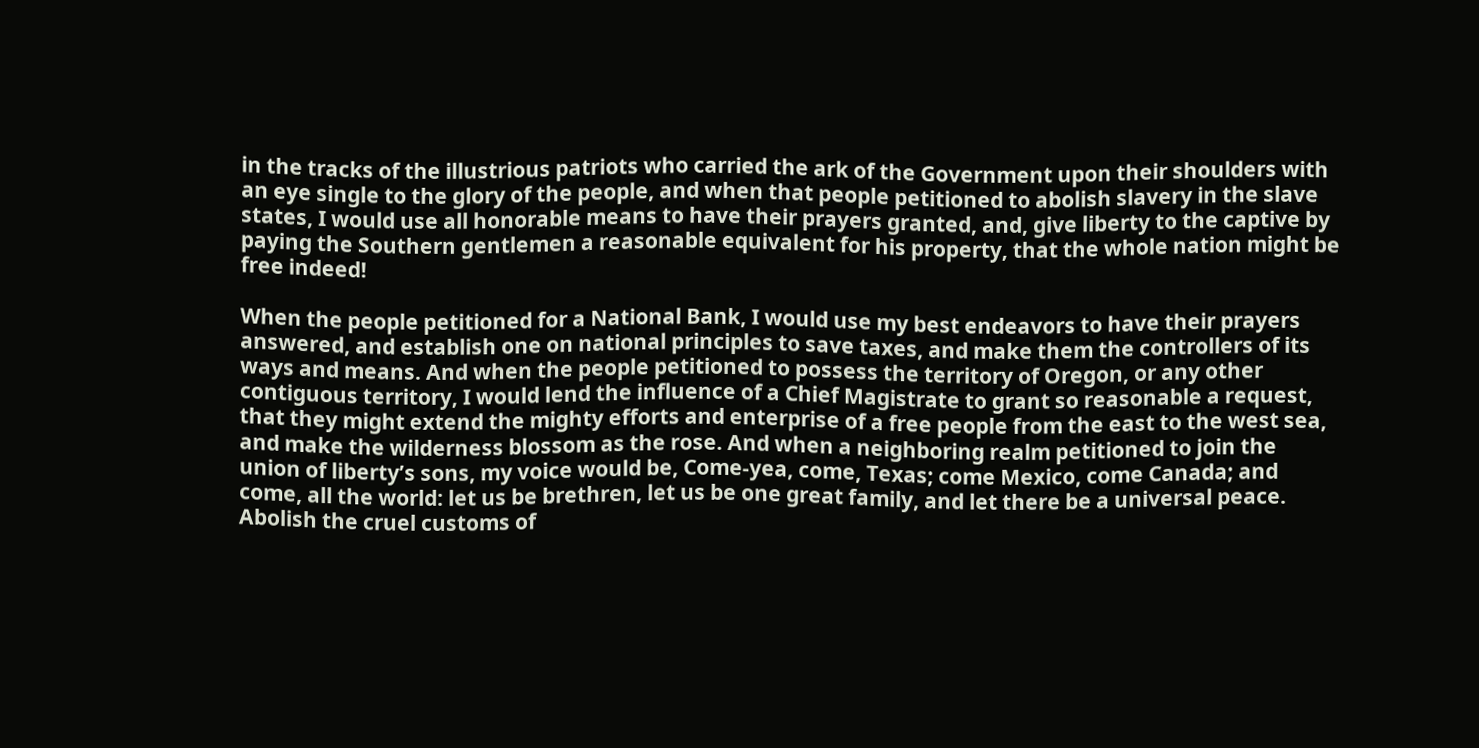in the tracks of the illustrious patriots who carried the ark of the Government upon their shoulders with an eye single to the glory of the people, and when that people petitioned to abolish slavery in the slave states, I would use all honorable means to have their prayers granted, and, give liberty to the captive by paying the Southern gentlemen a reasonable equivalent for his property, that the whole nation might be free indeed!

When the people petitioned for a National Bank, I would use my best endeavors to have their prayers answered, and establish one on national principles to save taxes, and make them the controllers of its ways and means. And when the people petitioned to possess the territory of Oregon, or any other contiguous territory, I would lend the influence of a Chief Magistrate to grant so reasonable a request, that they might extend the mighty efforts and enterprise of a free people from the east to the west sea, and make the wilderness blossom as the rose. And when a neighboring realm petitioned to join the union of liberty’s sons, my voice would be, Come-yea, come, Texas; come Mexico, come Canada; and come, all the world: let us be brethren, let us be one great family, and let there be a universal peace. Abolish the cruel customs of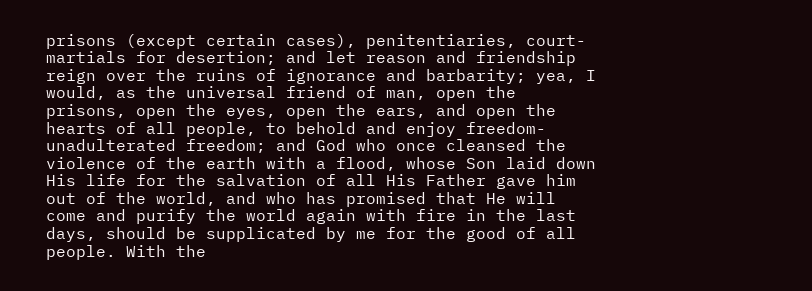prisons (except certain cases), penitentiaries, court-martials for desertion; and let reason and friendship reign over the ruins of ignorance and barbarity; yea, I would, as the universal friend of man, open the prisons, open the eyes, open the ears, and open the hearts of all people, to behold and enjoy freedom-unadulterated freedom; and God who once cleansed the violence of the earth with a flood, whose Son laid down His life for the salvation of all His Father gave him out of the world, and who has promised that He will come and purify the world again with fire in the last days, should be supplicated by me for the good of all people. With the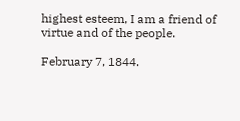highest esteem, I am a friend of virtue and of the people.

February 7, 1844.